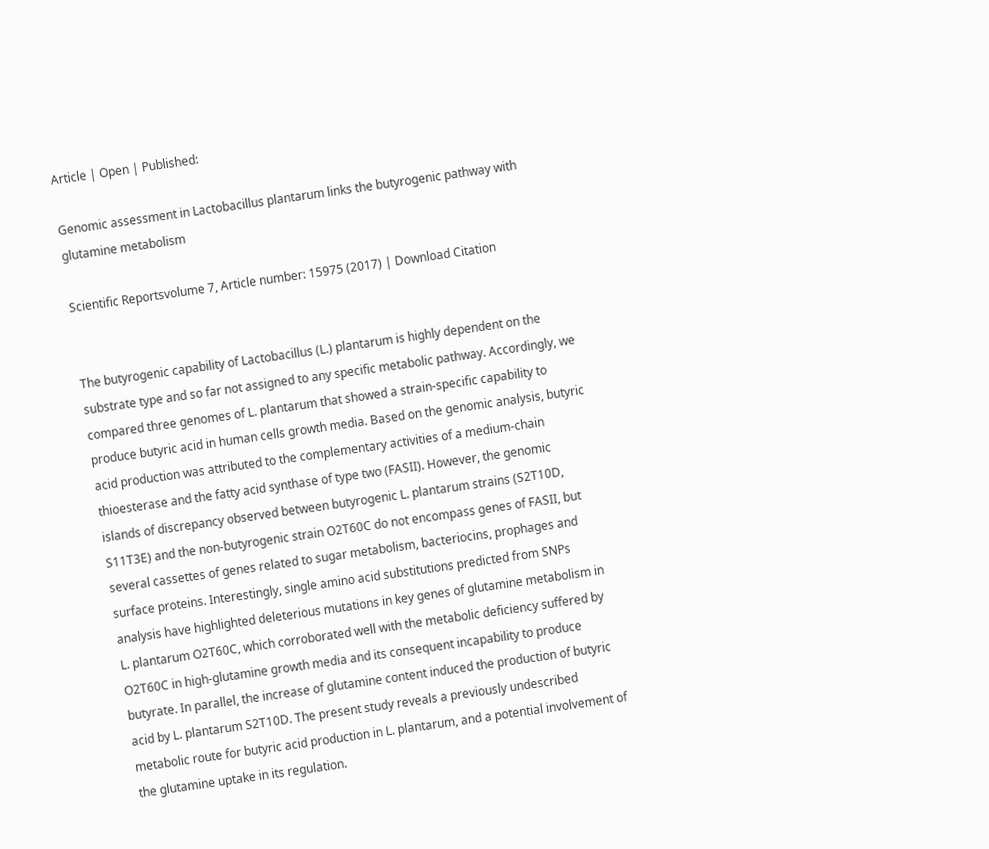Article | Open | Published:

Genomic assessment in Lactobacillus plantarum links the butyrogenic pathway with glutamine metabolism

Scientific Reportsvolume 7, Article number: 15975 (2017) | Download Citation


The butyrogenic capability of Lactobacillus (L.) plantarum is highly dependent on the substrate type and so far not assigned to any specific metabolic pathway. Accordingly, we compared three genomes of L. plantarum that showed a strain-specific capability to produce butyric acid in human cells growth media. Based on the genomic analysis, butyric acid production was attributed to the complementary activities of a medium-chain thioesterase and the fatty acid synthase of type two (FASII). However, the genomic islands of discrepancy observed between butyrogenic L. plantarum strains (S2T10D, S11T3E) and the non-butyrogenic strain O2T60C do not encompass genes of FASII, but several cassettes of genes related to sugar metabolism, bacteriocins, prophages and surface proteins. Interestingly, single amino acid substitutions predicted from SNPs analysis have highlighted deleterious mutations in key genes of glutamine metabolism in L. plantarum O2T60C, which corroborated well with the metabolic deficiency suffered by O2T60C in high-glutamine growth media and its consequent incapability to produce butyrate. In parallel, the increase of glutamine content induced the production of butyric acid by L. plantarum S2T10D. The present study reveals a previously undescribed metabolic route for butyric acid production in L. plantarum, and a potential involvement of the glutamine uptake in its regulation.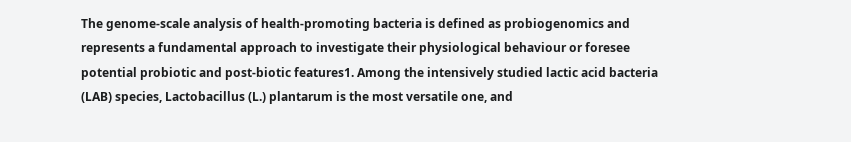The genome-scale analysis of health-promoting bacteria is defined as probiogenomics and represents a fundamental approach to investigate their physiological behaviour or foresee potential probiotic and post-biotic features1. Among the intensively studied lactic acid bacteria (LAB) species, Lactobacillus (L.) plantarum is the most versatile one, and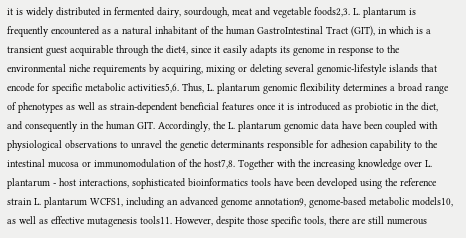it is widely distributed in fermented dairy, sourdough, meat and vegetable foods2,3. L. plantarum is frequently encountered as a natural inhabitant of the human GastroIntestinal Tract (GIT), in which is a transient guest acquirable through the diet4, since it easily adapts its genome in response to the environmental niche requirements by acquiring, mixing or deleting several genomic-lifestyle islands that encode for specific metabolic activities5,6. Thus, L. plantarum genomic flexibility determines a broad range of phenotypes as well as strain-dependent beneficial features once it is introduced as probiotic in the diet, and consequently in the human GIT. Accordingly, the L. plantarum genomic data have been coupled with physiological observations to unravel the genetic determinants responsible for adhesion capability to the intestinal mucosa or immunomodulation of the host7,8. Together with the increasing knowledge over L. plantarum - host interactions, sophisticated bioinformatics tools have been developed using the reference strain L. plantarum WCFS1, including an advanced genome annotation9, genome-based metabolic models10, as well as effective mutagenesis tools11. However, despite those specific tools, there are still numerous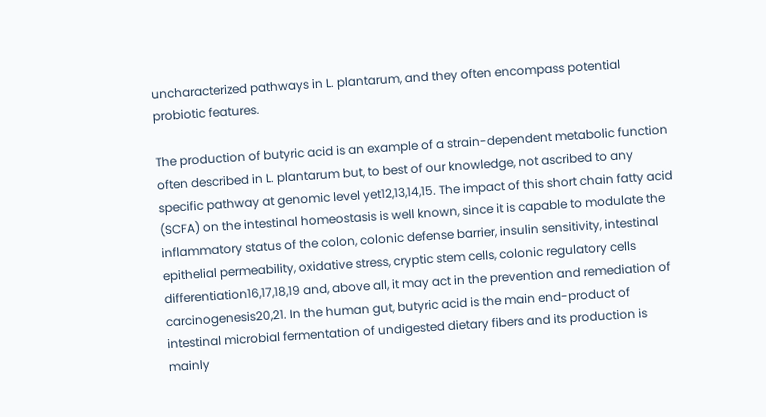uncharacterized pathways in L. plantarum, and they often encompass potential probiotic features.

The production of butyric acid is an example of a strain-dependent metabolic function often described in L. plantarum but, to best of our knowledge, not ascribed to any specific pathway at genomic level yet12,13,14,15. The impact of this short chain fatty acid (SCFA) on the intestinal homeostasis is well known, since it is capable to modulate the inflammatory status of the colon, colonic defense barrier, insulin sensitivity, intestinal epithelial permeability, oxidative stress, cryptic stem cells, colonic regulatory cells differentiation16,17,18,19 and, above all, it may act in the prevention and remediation of carcinogenesis20,21. In the human gut, butyric acid is the main end-product of intestinal microbial fermentation of undigested dietary fibers and its production is mainly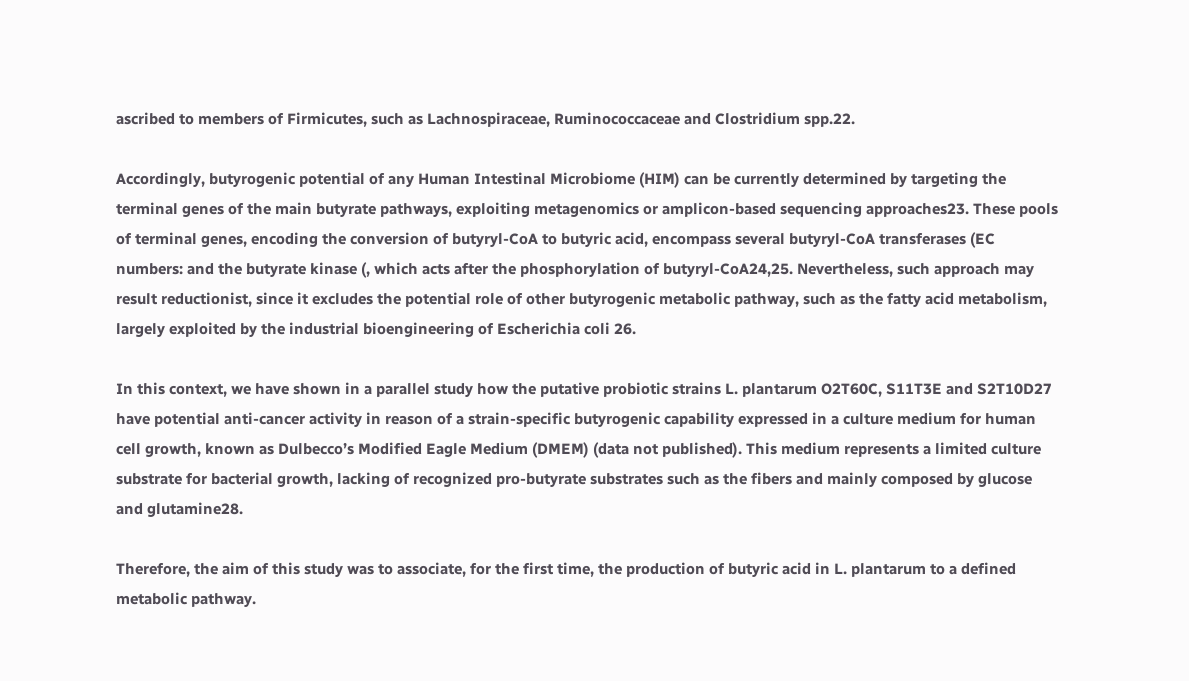ascribed to members of Firmicutes, such as Lachnospiraceae, Ruminococcaceae and Clostridium spp.22.

Accordingly, butyrogenic potential of any Human Intestinal Microbiome (HIM) can be currently determined by targeting the terminal genes of the main butyrate pathways, exploiting metagenomics or amplicon-based sequencing approaches23. These pools of terminal genes, encoding the conversion of butyryl-CoA to butyric acid, encompass several butyryl-CoA transferases (EC numbers: and the butyrate kinase (, which acts after the phosphorylation of butyryl-CoA24,25. Nevertheless, such approach may result reductionist, since it excludes the potential role of other butyrogenic metabolic pathway, such as the fatty acid metabolism, largely exploited by the industrial bioengineering of Escherichia coli 26.

In this context, we have shown in a parallel study how the putative probiotic strains L. plantarum O2T60C, S11T3E and S2T10D27 have potential anti-cancer activity in reason of a strain-specific butyrogenic capability expressed in a culture medium for human cell growth, known as Dulbecco’s Modified Eagle Medium (DMEM) (data not published). This medium represents a limited culture substrate for bacterial growth, lacking of recognized pro-butyrate substrates such as the fibers and mainly composed by glucose and glutamine28.

Therefore, the aim of this study was to associate, for the first time, the production of butyric acid in L. plantarum to a defined metabolic pathway.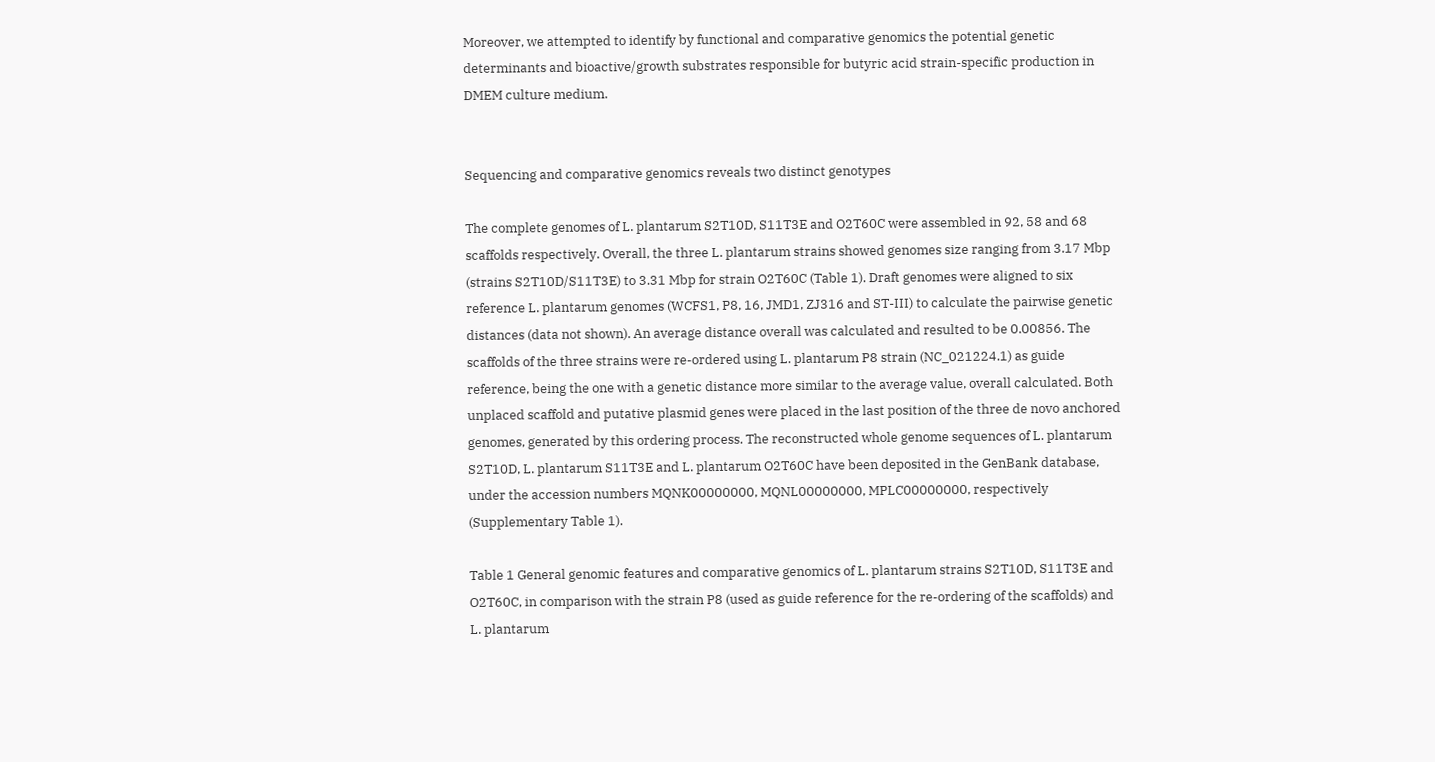Moreover, we attempted to identify by functional and comparative genomics the potential genetic determinants and bioactive/growth substrates responsible for butyric acid strain-specific production in DMEM culture medium.


Sequencing and comparative genomics reveals two distinct genotypes

The complete genomes of L. plantarum S2T10D, S11T3E and O2T60C were assembled in 92, 58 and 68 scaffolds respectively. Overall, the three L. plantarum strains showed genomes size ranging from 3.17 Mbp (strains S2T10D/S11T3E) to 3.31 Mbp for strain O2T60C (Table 1). Draft genomes were aligned to six reference L. plantarum genomes (WCFS1, P8, 16, JMD1, ZJ316 and ST-III) to calculate the pairwise genetic distances (data not shown). An average distance overall was calculated and resulted to be 0.00856. The scaffolds of the three strains were re-ordered using L. plantarum P8 strain (NC_021224.1) as guide reference, being the one with a genetic distance more similar to the average value, overall calculated. Both unplaced scaffold and putative plasmid genes were placed in the last position of the three de novo anchored genomes, generated by this ordering process. The reconstructed whole genome sequences of L. plantarum S2T10D, L. plantarum S11T3E and L. plantarum O2T60C have been deposited in the GenBank database, under the accession numbers MQNK00000000, MQNL00000000, MPLC00000000, respectively (Supplementary Table 1).

Table 1 General genomic features and comparative genomics of L. plantarum strains S2T10D, S11T3E and O2T60C, in comparison with the strain P8 (used as guide reference for the re-ordering of the scaffolds) and L. plantarum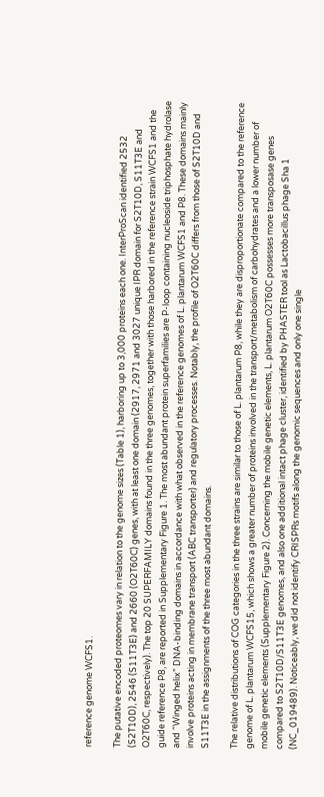reference genome WCFS1.

The putative encoded proteomes vary in relation to the genome sizes (Table 1), harboring up to 3,000 proteins each one. InterProScan identified 2532 (S2T10D), 2546 (S11T3E) and 2660 (O2T60C) genes, with at least one domain (2917, 2971 and 3027 unique IPR domain for S2T10D, S11T3E and O2T60C, respectively). The top 20 SUPERFAMILY domains found in the three genomes, together with those harbored in the reference strain WCFS1 and the guide reference P8, are reported in Supplementary Figure 1. The most abundant protein superfamilies are P-loop containing nucleoside triphosphate hydrolase and “Winged helix” DNA-binding domains in accordance with what observed in the reference genomes of L. plantarum WCFS1 and P8. These domains mainly involve proteins acting in membrane transport (ABC transporter) and regulatory processes. Notably, the profile of O2T60C differs from those of S2T10D and S11T3E in the assignments of the three most abundant domains.

The relative distributions of COG categories in the three strains are similar to those of L. plantarum P8, while they are disproportionate compared to the reference genome of L. plantarum WCFS15, which shows a greater number of proteins involved in the transport/metabolism of carbohydrates and a lower number of mobile genetic elements (Supplementary Figure 2). Concerning the mobile genetic elements, L. plantarum O2T60C possesses more transposase genes compared to S2T10D/S11T3E genomes, and also one additional intact phage cluster, identified by PHASTER tool as Lactobacillus phage Sha 1 (NC_019489). Noticeably, we did not identify CRISPRs motifs along the genomic sequences and only one single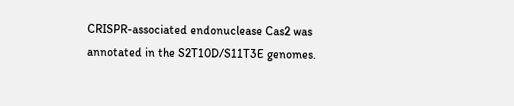CRISPR-associated endonuclease Cas2 was annotated in the S2T10D/S11T3E genomes.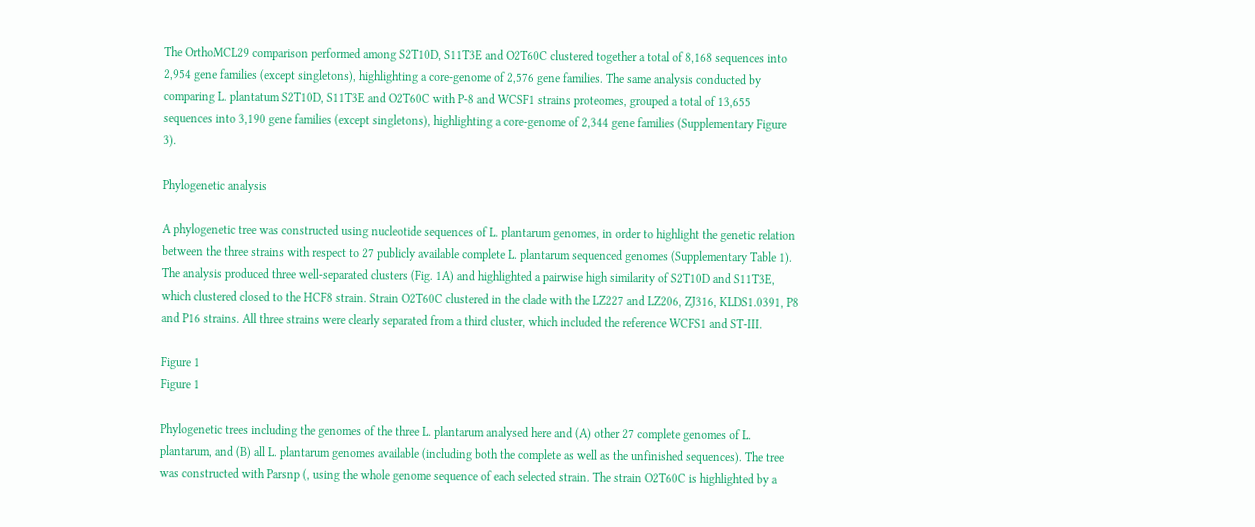The OrthoMCL29 comparison performed among S2T10D, S11T3E and O2T60C clustered together a total of 8,168 sequences into 2,954 gene families (except singletons), highlighting a core-genome of 2,576 gene families. The same analysis conducted by comparing L. plantatum S2T10D, S11T3E and O2T60C with P-8 and WCSF1 strains proteomes, grouped a total of 13,655 sequences into 3,190 gene families (except singletons), highlighting a core-genome of 2,344 gene families (Supplementary Figure 3).

Phylogenetic analysis

A phylogenetic tree was constructed using nucleotide sequences of L. plantarum genomes, in order to highlight the genetic relation between the three strains with respect to 27 publicly available complete L. plantarum sequenced genomes (Supplementary Table 1). The analysis produced three well-separated clusters (Fig. 1A) and highlighted a pairwise high similarity of S2T10D and S11T3E, which clustered closed to the HCF8 strain. Strain O2T60C clustered in the clade with the LZ227 and LZ206, ZJ316, KLDS1.0391, P8 and P16 strains. All three strains were clearly separated from a third cluster, which included the reference WCFS1 and ST-III.

Figure 1
Figure 1

Phylogenetic trees including the genomes of the three L. plantarum analysed here and (A) other 27 complete genomes of L. plantarum, and (B) all L. plantarum genomes available (including both the complete as well as the unfinished sequences). The tree was constructed with Parsnp (, using the whole genome sequence of each selected strain. The strain O2T60C is highlighted by a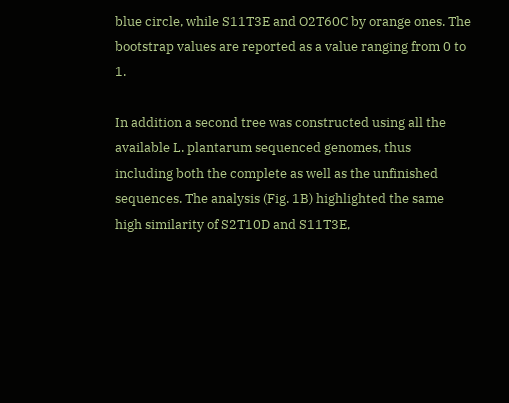blue circle, while S11T3E and O2T60C by orange ones. The bootstrap values are reported as a value ranging from 0 to 1.

In addition a second tree was constructed using all the available L. plantarum sequenced genomes, thus including both the complete as well as the unfinished sequences. The analysis (Fig. 1B) highlighted the same high similarity of S2T10D and S11T3E,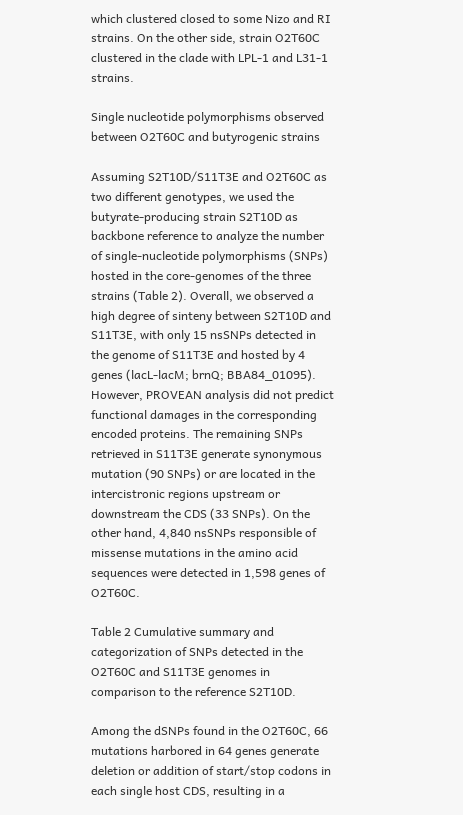which clustered closed to some Nizo and RI strains. On the other side, strain O2T60C clustered in the clade with LPL-1 and L31-1 strains.

Single nucleotide polymorphisms observed between O2T60C and butyrogenic strains

Assuming S2T10D/S11T3E and O2T60C as two different genotypes, we used the butyrate-producing strain S2T10D as backbone reference to analyze the number of single-nucleotide polymorphisms (SNPs) hosted in the core-genomes of the three strains (Table 2). Overall, we observed a high degree of sinteny between S2T10D and S11T3E, with only 15 nsSNPs detected in the genome of S11T3E and hosted by 4 genes (lacL-lacM; brnQ; BBA84_01095). However, PROVEAN analysis did not predict functional damages in the corresponding encoded proteins. The remaining SNPs retrieved in S11T3E generate synonymous mutation (90 SNPs) or are located in the intercistronic regions upstream or downstream the CDS (33 SNPs). On the other hand, 4,840 nsSNPs responsible of missense mutations in the amino acid sequences were detected in 1,598 genes of O2T60C.

Table 2 Cumulative summary and categorization of SNPs detected in the O2T60C and S11T3E genomes in comparison to the reference S2T10D.

Among the dSNPs found in the O2T60C, 66 mutations harbored in 64 genes generate deletion or addition of start/stop codons in each single host CDS, resulting in a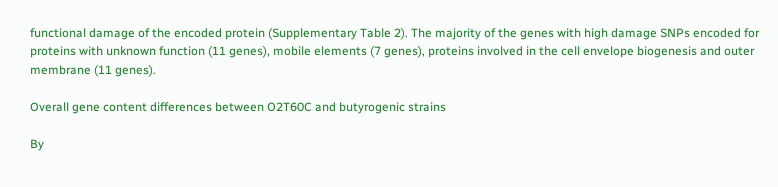functional damage of the encoded protein (Supplementary Table 2). The majority of the genes with high damage SNPs encoded for proteins with unknown function (11 genes), mobile elements (7 genes), proteins involved in the cell envelope biogenesis and outer membrane (11 genes).

Overall gene content differences between O2T60C and butyrogenic strains

By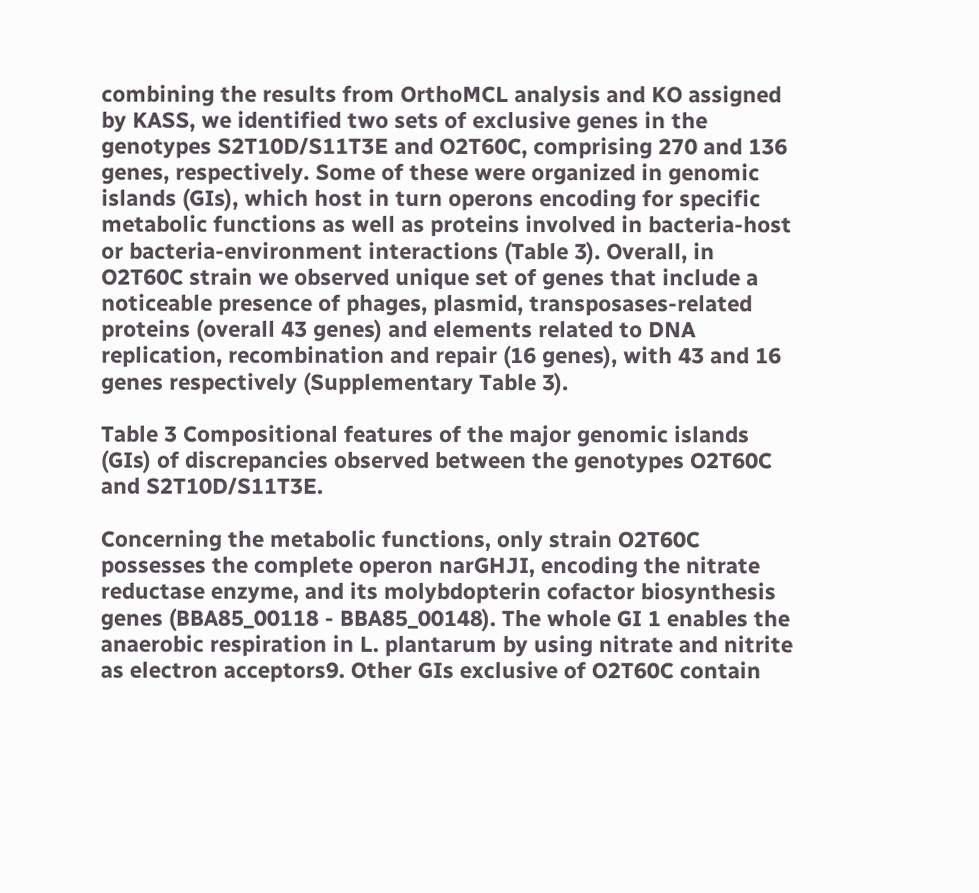combining the results from OrthoMCL analysis and KO assigned by KASS, we identified two sets of exclusive genes in the genotypes S2T10D/S11T3E and O2T60C, comprising 270 and 136 genes, respectively. Some of these were organized in genomic islands (GIs), which host in turn operons encoding for specific metabolic functions as well as proteins involved in bacteria-host or bacteria-environment interactions (Table 3). Overall, in O2T60C strain we observed unique set of genes that include a noticeable presence of phages, plasmid, transposases-related proteins (overall 43 genes) and elements related to DNA replication, recombination and repair (16 genes), with 43 and 16 genes respectively (Supplementary Table 3).

Table 3 Compositional features of the major genomic islands (GIs) of discrepancies observed between the genotypes O2T60C and S2T10D/S11T3E.

Concerning the metabolic functions, only strain O2T60C possesses the complete operon narGHJI, encoding the nitrate reductase enzyme, and its molybdopterin cofactor biosynthesis genes (BBA85_00118 - BBA85_00148). The whole GI 1 enables the anaerobic respiration in L. plantarum by using nitrate and nitrite as electron acceptors9. Other GIs exclusive of O2T60C contain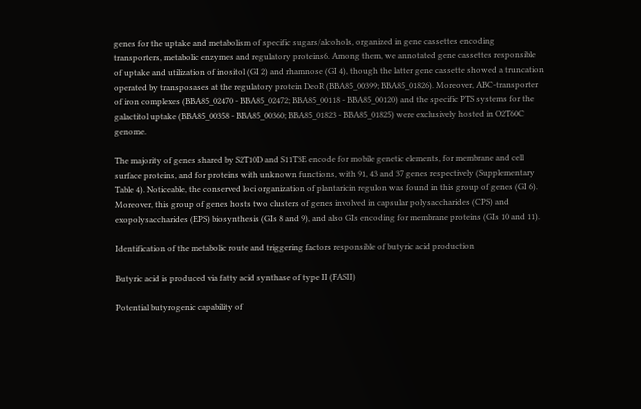genes for the uptake and metabolism of specific sugars/alcohols, organized in gene cassettes encoding transporters, metabolic enzymes and regulatory proteins6. Among them, we annotated gene cassettes responsible of uptake and utilization of inositol (GI 2) and rhamnose (GI 4), though the latter gene cassette showed a truncation operated by transposases at the regulatory protein DeoR (BBA85_00399; BBA85_01826). Moreover, ABC-transporter of iron complexes (BBA85_02470 - BBA85_02472; BBA85_00118 - BBA85_00120) and the specific PTS systems for the galactitol uptake (BBA85_00358 - BBA85_00360; BBA85_01823 - BBA85_01825) were exclusively hosted in O2T60C genome.

The majority of genes shared by S2T10D and S11T3E encode for mobile genetic elements, for membrane and cell surface proteins, and for proteins with unknown functions, with 91, 43 and 37 genes respectively (Supplementary Table 4). Noticeable, the conserved loci organization of plantaricin regulon was found in this group of genes (GI 6). Moreover, this group of genes hosts two clusters of genes involved in capsular polysaccharides (CPS) and exopolysaccharides (EPS) biosynthesis (GIs 8 and 9), and also GIs encoding for membrane proteins (GIs 10 and 11).

Identification of the metabolic route and triggering factors responsible of butyric acid production

Butyric acid is produced via fatty acid synthase of type II (FASII)

Potential butyrogenic capability of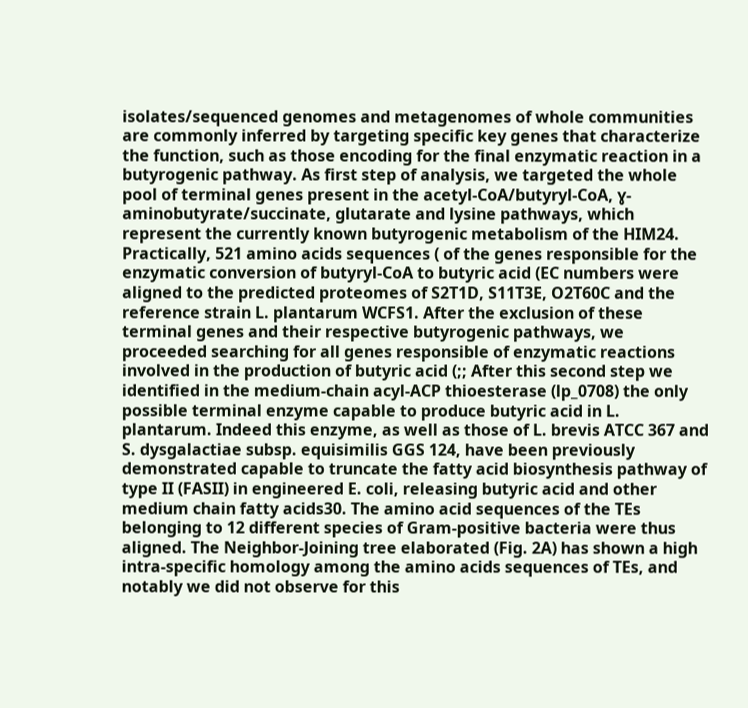isolates/sequenced genomes and metagenomes of whole communities are commonly inferred by targeting specific key genes that characterize the function, such as those encoding for the final enzymatic reaction in a butyrogenic pathway. As first step of analysis, we targeted the whole pool of terminal genes present in the acetyl-CoA/butyryl-CoA, ɣ-aminobutyrate/succinate, glutarate and lysine pathways, which represent the currently known butyrogenic metabolism of the HIM24. Practically, 521 amino acids sequences ( of the genes responsible for the enzymatic conversion of butyryl-CoA to butyric acid (EC numbers were aligned to the predicted proteomes of S2T1D, S11T3E, O2T60C and the reference strain L. plantarum WCFS1. After the exclusion of these terminal genes and their respective butyrogenic pathways, we proceeded searching for all genes responsible of enzymatic reactions involved in the production of butyric acid (;; After this second step we identified in the medium-chain acyl-ACP thioesterase (lp_0708) the only possible terminal enzyme capable to produce butyric acid in L. plantarum. Indeed this enzyme, as well as those of L. brevis ATCC 367 and S. dysgalactiae subsp. equisimilis GGS 124, have been previously demonstrated capable to truncate the fatty acid biosynthesis pathway of type II (FASII) in engineered E. coli, releasing butyric acid and other medium chain fatty acids30. The amino acid sequences of the TEs belonging to 12 different species of Gram-positive bacteria were thus aligned. The Neighbor-Joining tree elaborated (Fig. 2A) has shown a high intra-specific homology among the amino acids sequences of TEs, and notably we did not observe for this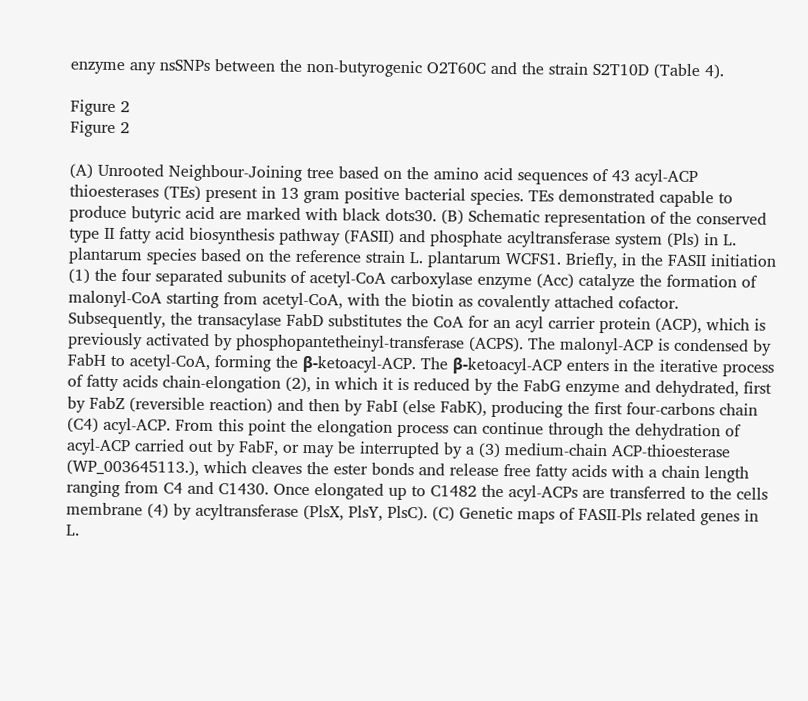enzyme any nsSNPs between the non-butyrogenic O2T60C and the strain S2T10D (Table 4).

Figure 2
Figure 2

(A) Unrooted Neighbour-Joining tree based on the amino acid sequences of 43 acyl-ACP thioesterases (TEs) present in 13 gram positive bacterial species. TEs demonstrated capable to produce butyric acid are marked with black dots30. (B) Schematic representation of the conserved type II fatty acid biosynthesis pathway (FASII) and phosphate acyltransferase system (Pls) in L. plantarum species based on the reference strain L. plantarum WCFS1. Briefly, in the FASII initiation (1) the four separated subunits of acetyl-CoA carboxylase enzyme (Acc) catalyze the formation of malonyl-CoA starting from acetyl-CoA, with the biotin as covalently attached cofactor. Subsequently, the transacylase FabD substitutes the CoA for an acyl carrier protein (ACP), which is previously activated by phosphopantetheinyl-transferase (ACPS). The malonyl-ACP is condensed by FabH to acetyl-CoA, forming the β-ketoacyl-ACP. The β-ketoacyl-ACP enters in the iterative process of fatty acids chain-elongation (2), in which it is reduced by the FabG enzyme and dehydrated, first by FabZ (reversible reaction) and then by FabI (else FabK), producing the first four-carbons chain (C4) acyl-ACP. From this point the elongation process can continue through the dehydration of acyl-ACP carried out by FabF, or may be interrupted by a (3) medium-chain ACP-thioesterase (WP_003645113.), which cleaves the ester bonds and release free fatty acids with a chain length ranging from C4 and C1430. Once elongated up to C1482 the acyl-ACPs are transferred to the cells membrane (4) by acyltransferase (PlsX, PlsY, PlsC). (C) Genetic maps of FASII-Pls related genes in L.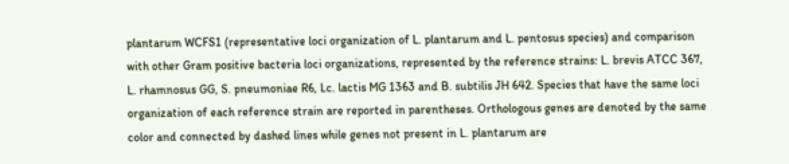plantarum WCFS1 (representative loci organization of L. plantarum and L. pentosus species) and comparison with other Gram positive bacteria loci organizations, represented by the reference strains: L. brevis ATCC 367, L. rhamnosus GG, S. pneumoniae R6, Lc. lactis MG 1363 and B. subtilis JH 642. Species that have the same loci organization of each reference strain are reported in parentheses. Orthologous genes are denoted by the same color and connected by dashed lines while genes not present in L. plantarum are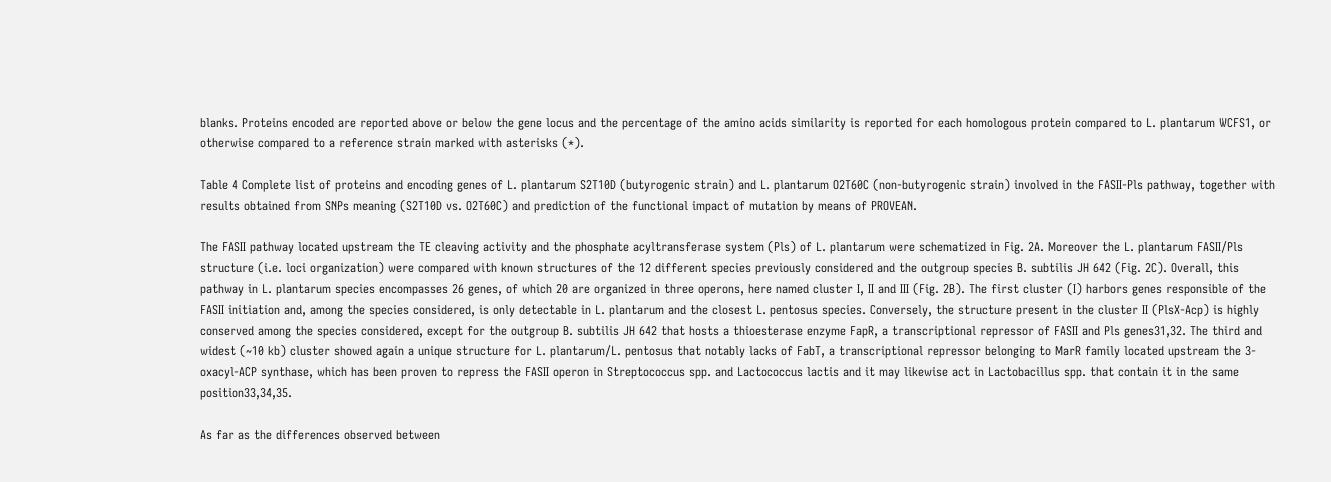blanks. Proteins encoded are reported above or below the gene locus and the percentage of the amino acids similarity is reported for each homologous protein compared to L. plantarum WCFS1, or otherwise compared to a reference strain marked with asterisks (*).

Table 4 Complete list of proteins and encoding genes of L. plantarum S2T10D (butyrogenic strain) and L. plantarum O2T60C (non-butyrogenic strain) involved in the FASII-Pls pathway, together with results obtained from SNPs meaning (S2T10D vs. O2T60C) and prediction of the functional impact of mutation by means of PROVEAN.

The FASII pathway located upstream the TE cleaving activity and the phosphate acyltransferase system (Pls) of L. plantarum were schematized in Fig. 2A. Moreover the L. plantarum FASII/Pls structure (i.e. loci organization) were compared with known structures of the 12 different species previously considered and the outgroup species B. subtilis JH 642 (Fig. 2C). Overall, this pathway in L. plantarum species encompasses 26 genes, of which 20 are organized in three operons, here named cluster I, II and III (Fig. 2B). The first cluster (I) harbors genes responsible of the FASII initiation and, among the species considered, is only detectable in L. plantarum and the closest L. pentosus species. Conversely, the structure present in the cluster II (PlsX-Acp) is highly conserved among the species considered, except for the outgroup B. subtilis JH 642 that hosts a thioesterase enzyme FapR, a transcriptional repressor of FASII and Pls genes31,32. The third and widest (~10 kb) cluster showed again a unique structure for L. plantarum/L. pentosus that notably lacks of FabT, a transcriptional repressor belonging to MarR family located upstream the 3-oxacyl-ACP synthase, which has been proven to repress the FASII operon in Streptococcus spp. and Lactococcus lactis and it may likewise act in Lactobacillus spp. that contain it in the same position33,34,35.

As far as the differences observed between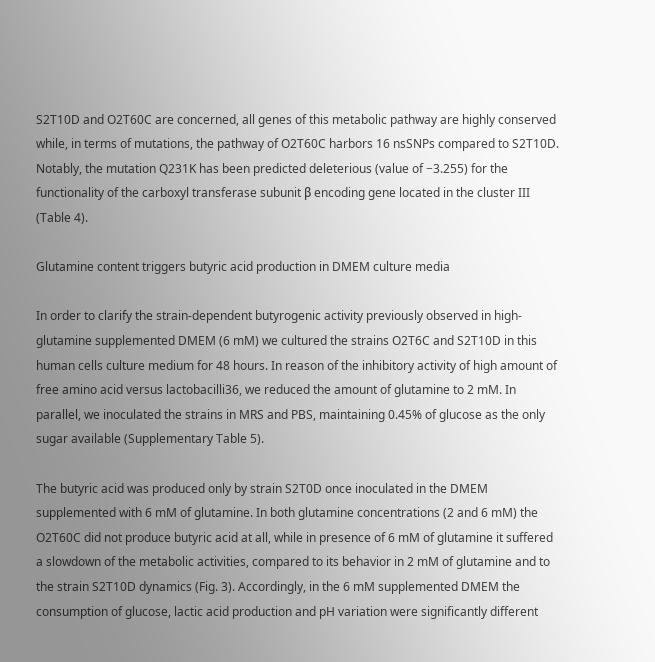S2T10D and O2T60C are concerned, all genes of this metabolic pathway are highly conserved while, in terms of mutations, the pathway of O2T60C harbors 16 nsSNPs compared to S2T10D. Notably, the mutation Q231K has been predicted deleterious (value of −3.255) for the functionality of the carboxyl transferase subunit β encoding gene located in the cluster III (Table 4).

Glutamine content triggers butyric acid production in DMEM culture media

In order to clarify the strain-dependent butyrogenic activity previously observed in high-glutamine supplemented DMEM (6 mM) we cultured the strains O2T6C and S2T10D in this human cells culture medium for 48 hours. In reason of the inhibitory activity of high amount of free amino acid versus lactobacilli36, we reduced the amount of glutamine to 2 mM. In parallel, we inoculated the strains in MRS and PBS, maintaining 0.45% of glucose as the only sugar available (Supplementary Table 5).

The butyric acid was produced only by strain S2T0D once inoculated in the DMEM supplemented with 6 mM of glutamine. In both glutamine concentrations (2 and 6 mM) the O2T60C did not produce butyric acid at all, while in presence of 6 mM of glutamine it suffered a slowdown of the metabolic activities, compared to its behavior in 2 mM of glutamine and to the strain S2T10D dynamics (Fig. 3). Accordingly, in the 6 mM supplemented DMEM the consumption of glucose, lactic acid production and pH variation were significantly different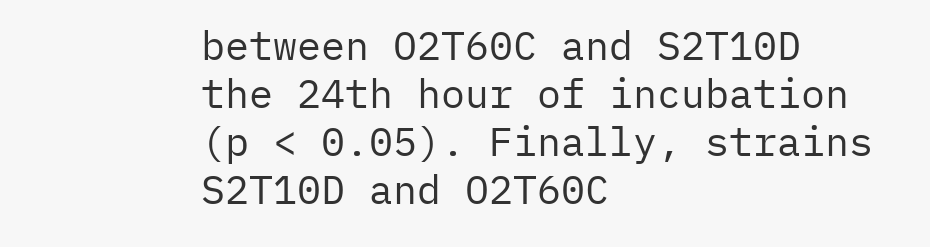between O2T60C and S2T10D the 24th hour of incubation (p < 0.05). Finally, strains S2T10D and O2T60C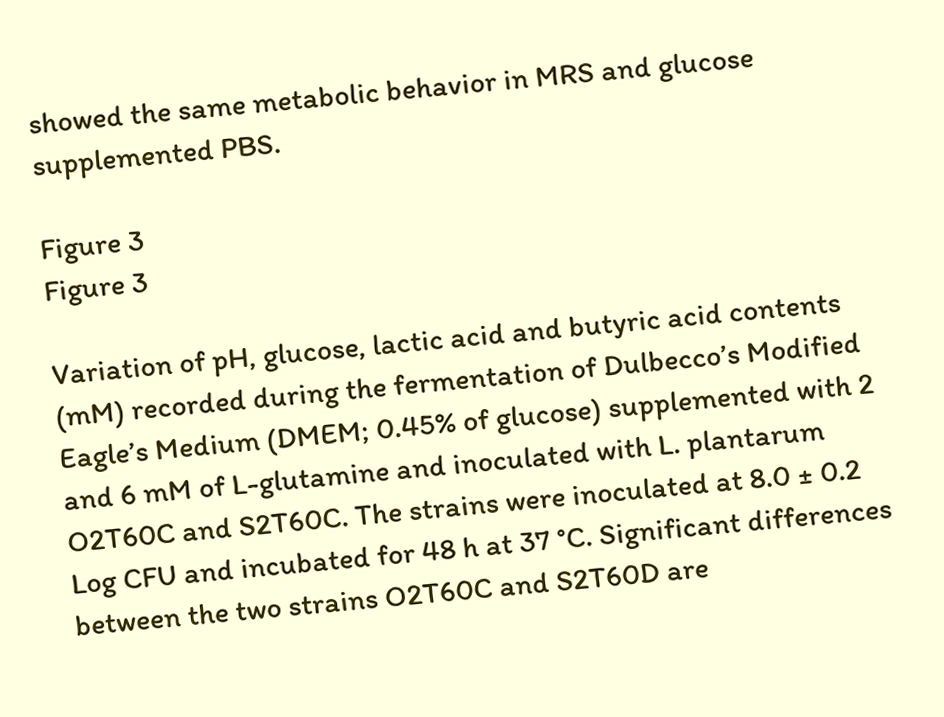showed the same metabolic behavior in MRS and glucose supplemented PBS.

Figure 3
Figure 3

Variation of pH, glucose, lactic acid and butyric acid contents (mM) recorded during the fermentation of Dulbecco’s Modified Eagle’s Medium (DMEM; 0.45% of glucose) supplemented with 2 and 6 mM of L-glutamine and inoculated with L. plantarum O2T60C and S2T60C. The strains were inoculated at 8.0 ± 0.2 Log CFU and incubated for 48 h at 37 °C. Significant differences between the two strains O2T60C and S2T60D are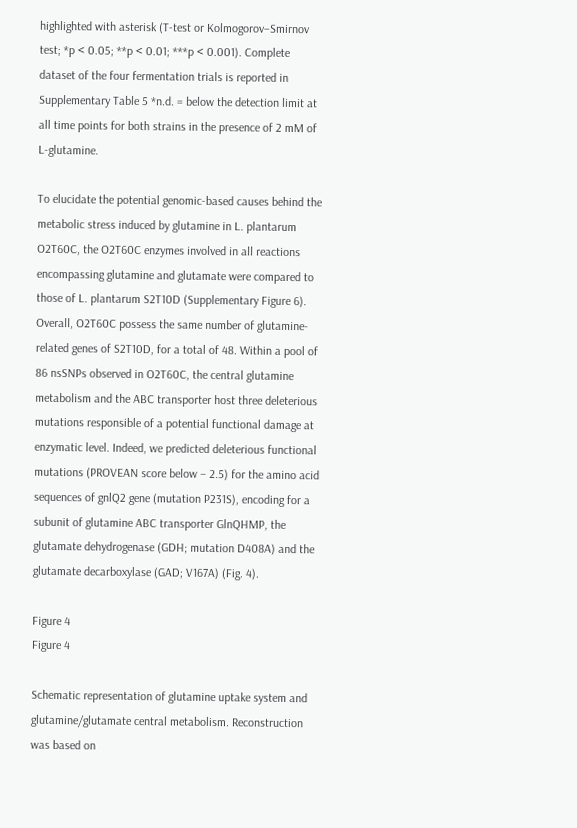highlighted with asterisk (T-test or Kolmogorov–Smirnov test; *p < 0.05; **p < 0.01; ***p < 0.001). Complete dataset of the four fermentation trials is reported in Supplementary Table 5 *n.d. = below the detection limit at all time points for both strains in the presence of 2 mM of L-glutamine.

To elucidate the potential genomic-based causes behind the metabolic stress induced by glutamine in L. plantarum O2T60C, the O2T60C enzymes involved in all reactions encompassing glutamine and glutamate were compared to those of L. plantarum S2T10D (Supplementary Figure 6). Overall, O2T60C possess the same number of glutamine-related genes of S2T10D, for a total of 48. Within a pool of 86 nsSNPs observed in O2T60C, the central glutamine metabolism and the ABC transporter host three deleterious mutations responsible of a potential functional damage at enzymatic level. Indeed, we predicted deleterious functional mutations (PROVEAN score below – 2.5) for the amino acid sequences of gnlQ2 gene (mutation P231S), encoding for a subunit of glutamine ABC transporter GlnQHMP, the glutamate dehydrogenase (GDH; mutation D408A) and the glutamate decarboxylase (GAD; V167A) (Fig. 4).

Figure 4
Figure 4

Schematic representation of glutamine uptake system and glutamine/glutamate central metabolism. Reconstruction was based on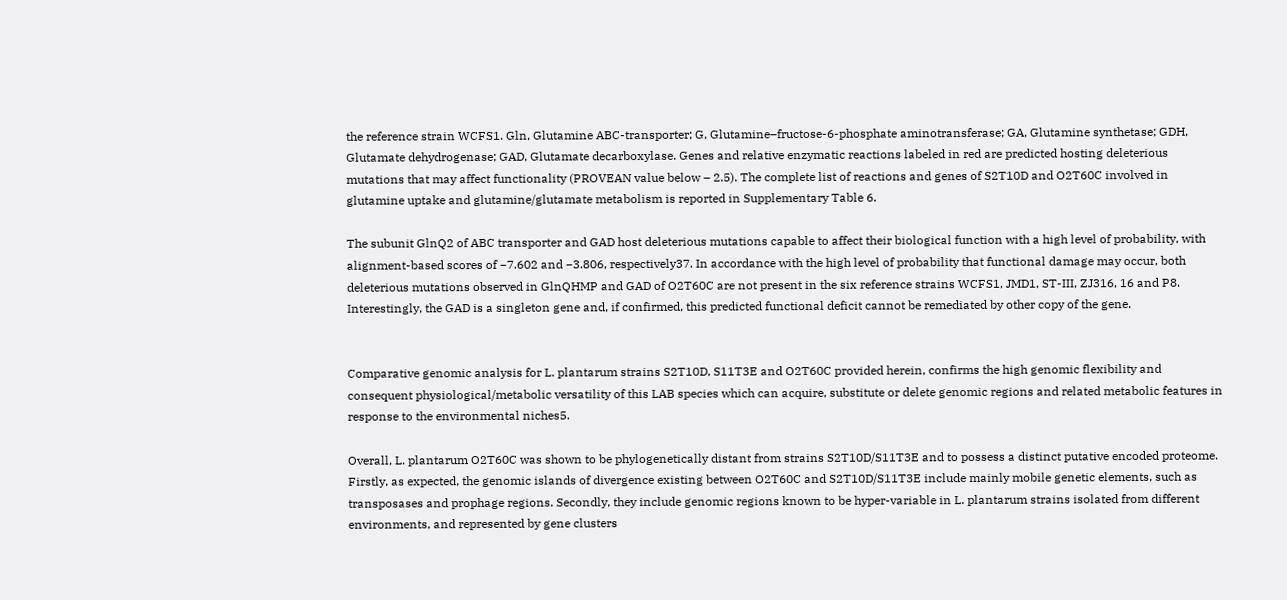the reference strain WCFS1. Gln, Glutamine ABC-transporter; G, Glutamine–fructose-6-phosphate aminotransferase; GA, Glutamine synthetase; GDH, Glutamate dehydrogenase; GAD, Glutamate decarboxylase. Genes and relative enzymatic reactions labeled in red are predicted hosting deleterious mutations that may affect functionality (PROVEAN value below – 2.5). The complete list of reactions and genes of S2T10D and O2T60C involved in glutamine uptake and glutamine/glutamate metabolism is reported in Supplementary Table 6.

The subunit GlnQ2 of ABC transporter and GAD host deleterious mutations capable to affect their biological function with a high level of probability, with alignment-based scores of −7.602 and −3.806, respectively37. In accordance with the high level of probability that functional damage may occur, both deleterious mutations observed in GlnQHMP and GAD of O2T60C are not present in the six reference strains WCFS1, JMD1, ST-III, ZJ316, 16 and P8. Interestingly, the GAD is a singleton gene and, if confirmed, this predicted functional deficit cannot be remediated by other copy of the gene.


Comparative genomic analysis for L. plantarum strains S2T10D, S11T3E and O2T60C provided herein, confirms the high genomic flexibility and consequent physiological/metabolic versatility of this LAB species which can acquire, substitute or delete genomic regions and related metabolic features in response to the environmental niches5.

Overall, L. plantarum O2T60C was shown to be phylogenetically distant from strains S2T10D/S11T3E and to possess a distinct putative encoded proteome. Firstly, as expected, the genomic islands of divergence existing between O2T60C and S2T10D/S11T3E include mainly mobile genetic elements, such as transposases and prophage regions. Secondly, they include genomic regions known to be hyper-variable in L. plantarum strains isolated from different environments, and represented by gene clusters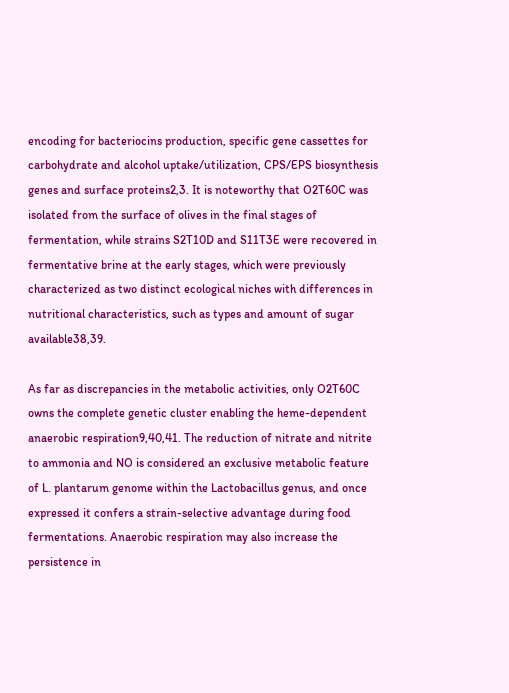encoding for bacteriocins production, specific gene cassettes for carbohydrate and alcohol uptake/utilization, CPS/EPS biosynthesis genes and surface proteins2,3. It is noteworthy that O2T60C was isolated from the surface of olives in the final stages of fermentation, while strains S2T10D and S11T3E were recovered in fermentative brine at the early stages, which were previously characterized as two distinct ecological niches with differences in nutritional characteristics, such as types and amount of sugar available38,39.

As far as discrepancies in the metabolic activities, only O2T60C owns the complete genetic cluster enabling the heme-dependent anaerobic respiration9,40,41. The reduction of nitrate and nitrite to ammonia and NO is considered an exclusive metabolic feature of L. plantarum genome within the Lactobacillus genus, and once expressed it confers a strain-selective advantage during food fermentations. Anaerobic respiration may also increase the persistence in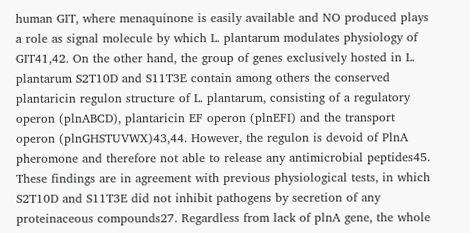human GIT, where menaquinone is easily available and NO produced plays a role as signal molecule by which L. plantarum modulates physiology of GIT41,42. On the other hand, the group of genes exclusively hosted in L. plantarum S2T10D and S11T3E contain among others the conserved plantaricin regulon structure of L. plantarum, consisting of a regulatory operon (plnABCD), plantaricin EF operon (plnEFI) and the transport operon (plnGHSTUVWX)43,44. However, the regulon is devoid of PlnA pheromone and therefore not able to release any antimicrobial peptides45. These findings are in agreement with previous physiological tests, in which S2T10D and S11T3E did not inhibit pathogens by secretion of any proteinaceous compounds27. Regardless from lack of plnA gene, the whole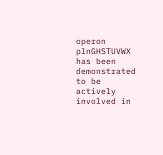operon plnGHSTUVWX has been demonstrated to be actively involved in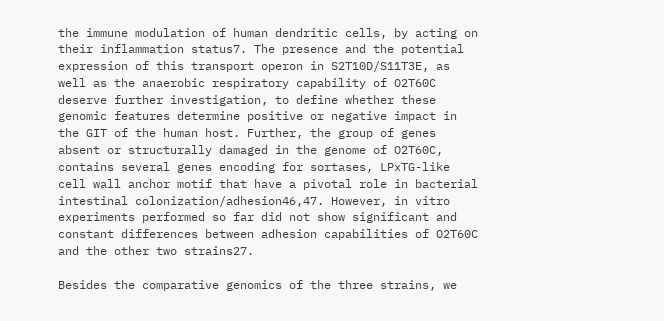the immune modulation of human dendritic cells, by acting on their inflammation status7. The presence and the potential expression of this transport operon in S2T10D/S11T3E, as well as the anaerobic respiratory capability of O2T60C deserve further investigation, to define whether these genomic features determine positive or negative impact in the GIT of the human host. Further, the group of genes absent or structurally damaged in the genome of O2T60C, contains several genes encoding for sortases, LPxTG-like cell wall anchor motif that have a pivotal role in bacterial intestinal colonization/adhesion46,47. However, in vitro experiments performed so far did not show significant and constant differences between adhesion capabilities of O2T60C and the other two strains27.

Besides the comparative genomics of the three strains, we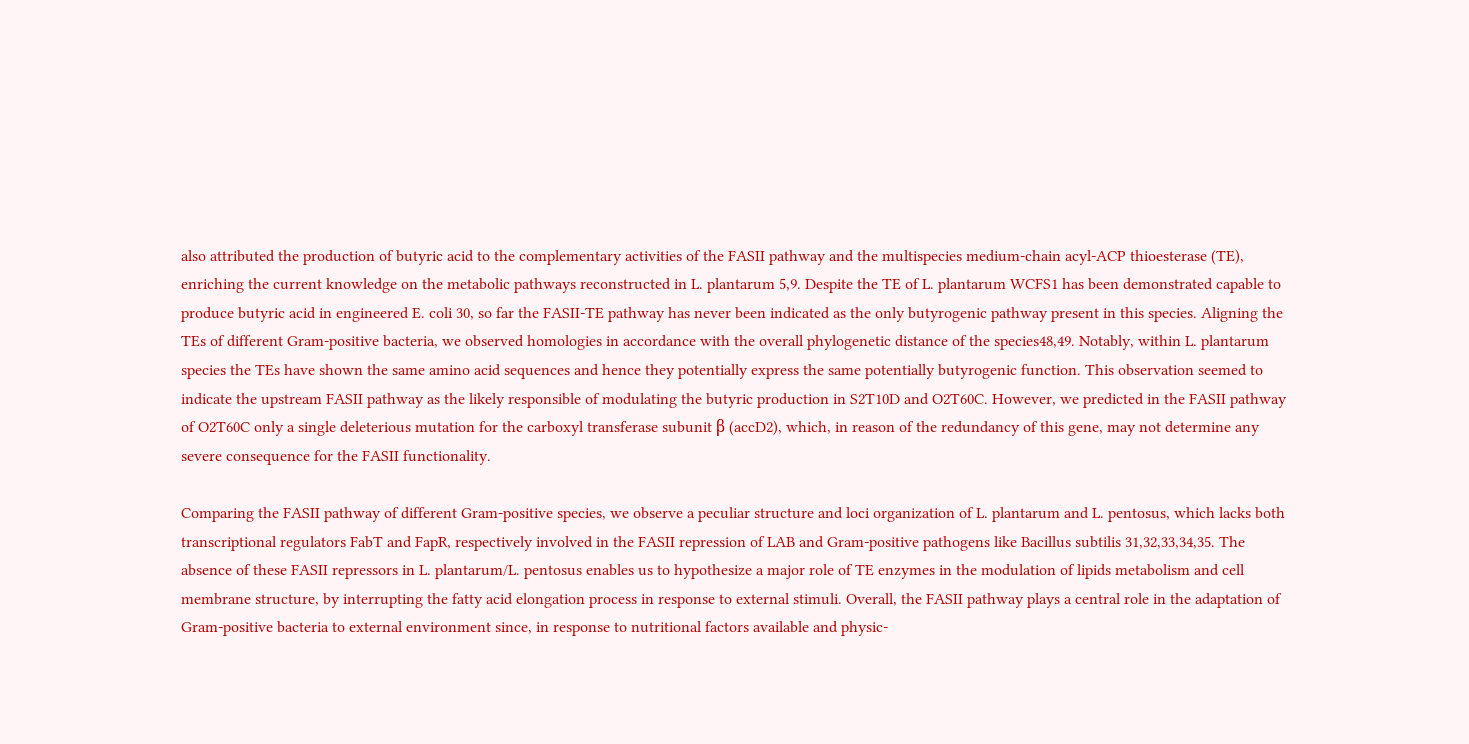also attributed the production of butyric acid to the complementary activities of the FASII pathway and the multispecies medium-chain acyl-ACP thioesterase (TE), enriching the current knowledge on the metabolic pathways reconstructed in L. plantarum 5,9. Despite the TE of L. plantarum WCFS1 has been demonstrated capable to produce butyric acid in engineered E. coli 30, so far the FASII-TE pathway has never been indicated as the only butyrogenic pathway present in this species. Aligning the TEs of different Gram-positive bacteria, we observed homologies in accordance with the overall phylogenetic distance of the species48,49. Notably, within L. plantarum species the TEs have shown the same amino acid sequences and hence they potentially express the same potentially butyrogenic function. This observation seemed to indicate the upstream FASII pathway as the likely responsible of modulating the butyric production in S2T10D and O2T60C. However, we predicted in the FASII pathway of O2T60C only a single deleterious mutation for the carboxyl transferase subunit β (accD2), which, in reason of the redundancy of this gene, may not determine any severe consequence for the FASII functionality.

Comparing the FASII pathway of different Gram-positive species, we observe a peculiar structure and loci organization of L. plantarum and L. pentosus, which lacks both transcriptional regulators FabT and FapR, respectively involved in the FASII repression of LAB and Gram-positive pathogens like Bacillus subtilis 31,32,33,34,35. The absence of these FASII repressors in L. plantarum/L. pentosus enables us to hypothesize a major role of TE enzymes in the modulation of lipids metabolism and cell membrane structure, by interrupting the fatty acid elongation process in response to external stimuli. Overall, the FASII pathway plays a central role in the adaptation of Gram-positive bacteria to external environment since, in response to nutritional factors available and physic-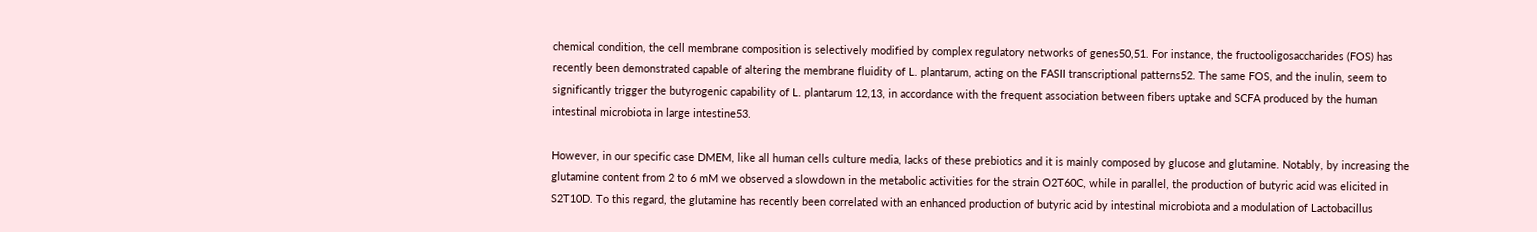chemical condition, the cell membrane composition is selectively modified by complex regulatory networks of genes50,51. For instance, the fructooligosaccharides (FOS) has recently been demonstrated capable of altering the membrane fluidity of L. plantarum, acting on the FASII transcriptional patterns52. The same FOS, and the inulin, seem to significantly trigger the butyrogenic capability of L. plantarum 12,13, in accordance with the frequent association between fibers uptake and SCFA produced by the human intestinal microbiota in large intestine53.

However, in our specific case DMEM, like all human cells culture media, lacks of these prebiotics and it is mainly composed by glucose and glutamine. Notably, by increasing the glutamine content from 2 to 6 mM we observed a slowdown in the metabolic activities for the strain O2T60C, while in parallel, the production of butyric acid was elicited in S2T10D. To this regard, the glutamine has recently been correlated with an enhanced production of butyric acid by intestinal microbiota and a modulation of Lactobacillus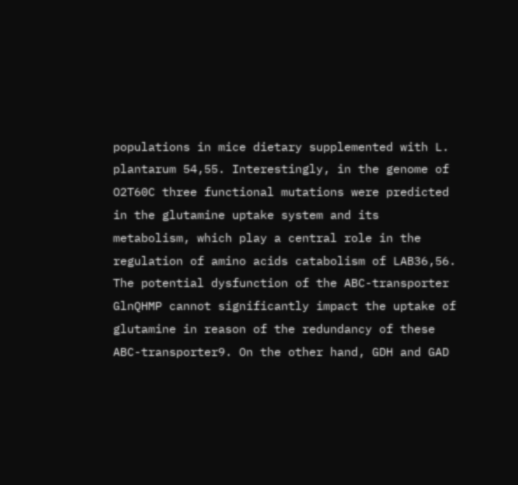populations in mice dietary supplemented with L. plantarum 54,55. Interestingly, in the genome of O2T60C three functional mutations were predicted in the glutamine uptake system and its metabolism, which play a central role in the regulation of amino acids catabolism of LAB36,56. The potential dysfunction of the ABC-transporter GlnQHMP cannot significantly impact the uptake of glutamine in reason of the redundancy of these ABC-transporter9. On the other hand, GDH and GAD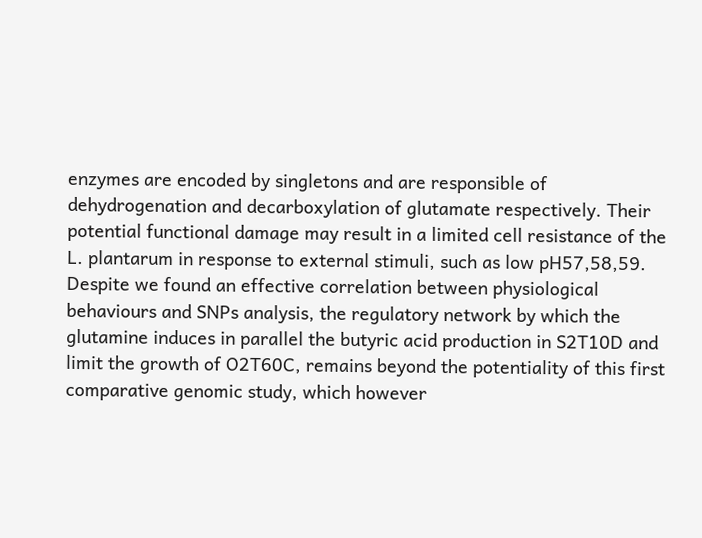enzymes are encoded by singletons and are responsible of dehydrogenation and decarboxylation of glutamate respectively. Their potential functional damage may result in a limited cell resistance of the L. plantarum in response to external stimuli, such as low pH57,58,59. Despite we found an effective correlation between physiological behaviours and SNPs analysis, the regulatory network by which the glutamine induces in parallel the butyric acid production in S2T10D and limit the growth of O2T60C, remains beyond the potentiality of this first comparative genomic study, which however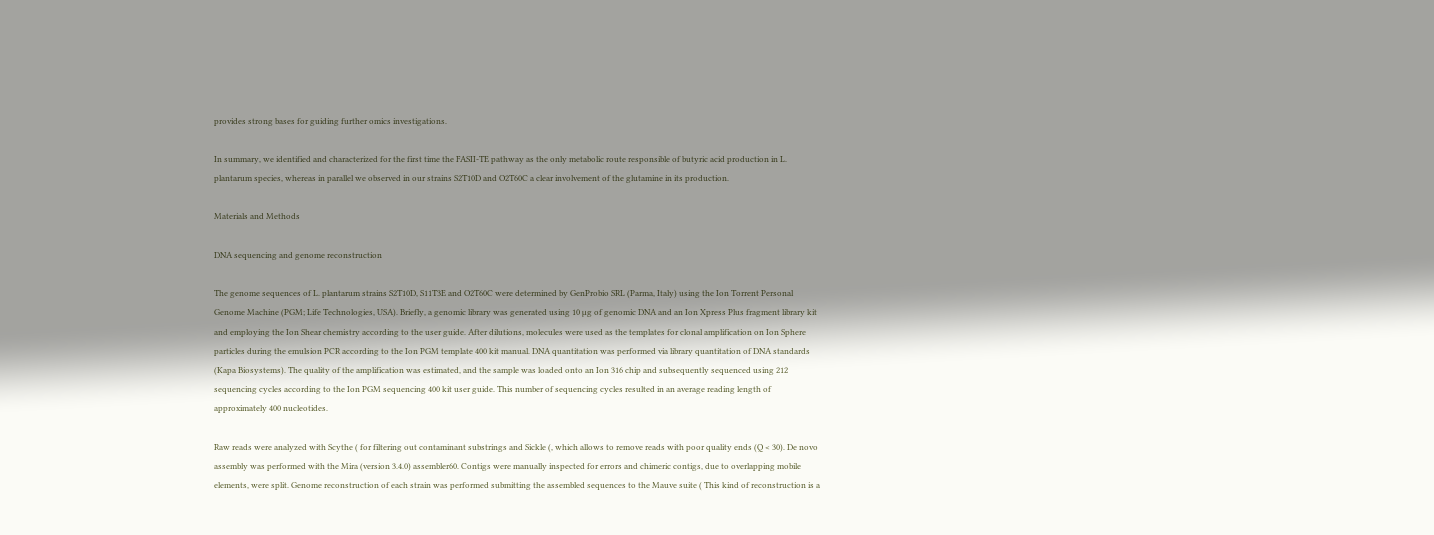provides strong bases for guiding further omics investigations.

In summary, we identified and characterized for the first time the FASII-TE pathway as the only metabolic route responsible of butyric acid production in L. plantarum species, whereas in parallel we observed in our strains S2T10D and O2T60C a clear involvement of the glutamine in its production.

Materials and Methods

DNA sequencing and genome reconstruction

The genome sequences of L. plantarum strains S2T10D, S11T3E and O2T60C were determined by GenProbio SRL (Parma, Italy) using the Ion Torrent Personal Genome Machine (PGM; Life Technologies, USA). Briefly, a genomic library was generated using 10 µg of genomic DNA and an Ion Xpress Plus fragment library kit and employing the Ion Shear chemistry according to the user guide. After dilutions, molecules were used as the templates for clonal amplification on Ion Sphere particles during the emulsion PCR according to the Ion PGM template 400 kit manual. DNA quantitation was performed via library quantitation of DNA standards (Kapa Biosystems). The quality of the amplification was estimated, and the sample was loaded onto an Ion 316 chip and subsequently sequenced using 212 sequencing cycles according to the Ion PGM sequencing 400 kit user guide. This number of sequencing cycles resulted in an average reading length of approximately 400 nucleotides.

Raw reads were analyzed with Scythe ( for filtering out contaminant substrings and Sickle (, which allows to remove reads with poor quality ends (Q < 30). De novo assembly was performed with the Mira (version 3.4.0) assembler60. Contigs were manually inspected for errors and chimeric contigs, due to overlapping mobile elements, were split. Genome reconstruction of each strain was performed submitting the assembled sequences to the Mauve suite ( This kind of reconstruction is a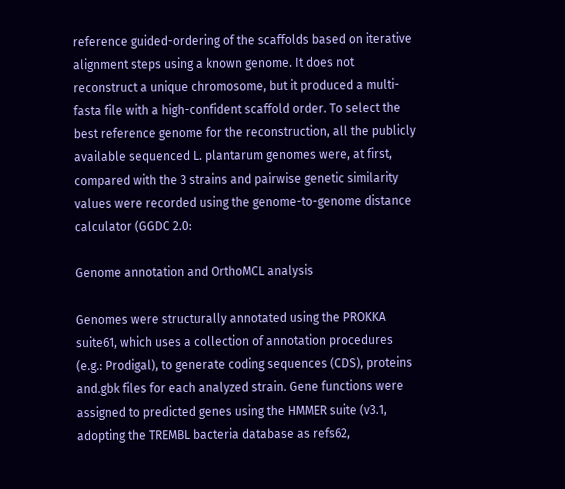reference guided-ordering of the scaffolds based on iterative alignment steps using a known genome. It does not reconstruct a unique chromosome, but it produced a multi-fasta file with a high-confident scaffold order. To select the best reference genome for the reconstruction, all the publicly available sequenced L. plantarum genomes were, at first, compared with the 3 strains and pairwise genetic similarity values were recorded using the genome-to-genome distance calculator (GGDC 2.0:

Genome annotation and OrthoMCL analysis

Genomes were structurally annotated using the PROKKA suite61, which uses a collection of annotation procedures (e.g.: Prodigal), to generate coding sequences (CDS), proteins and.gbk files for each analyzed strain. Gene functions were assigned to predicted genes using the HMMER suite (v3.1, adopting the TREMBL bacteria database as refs62,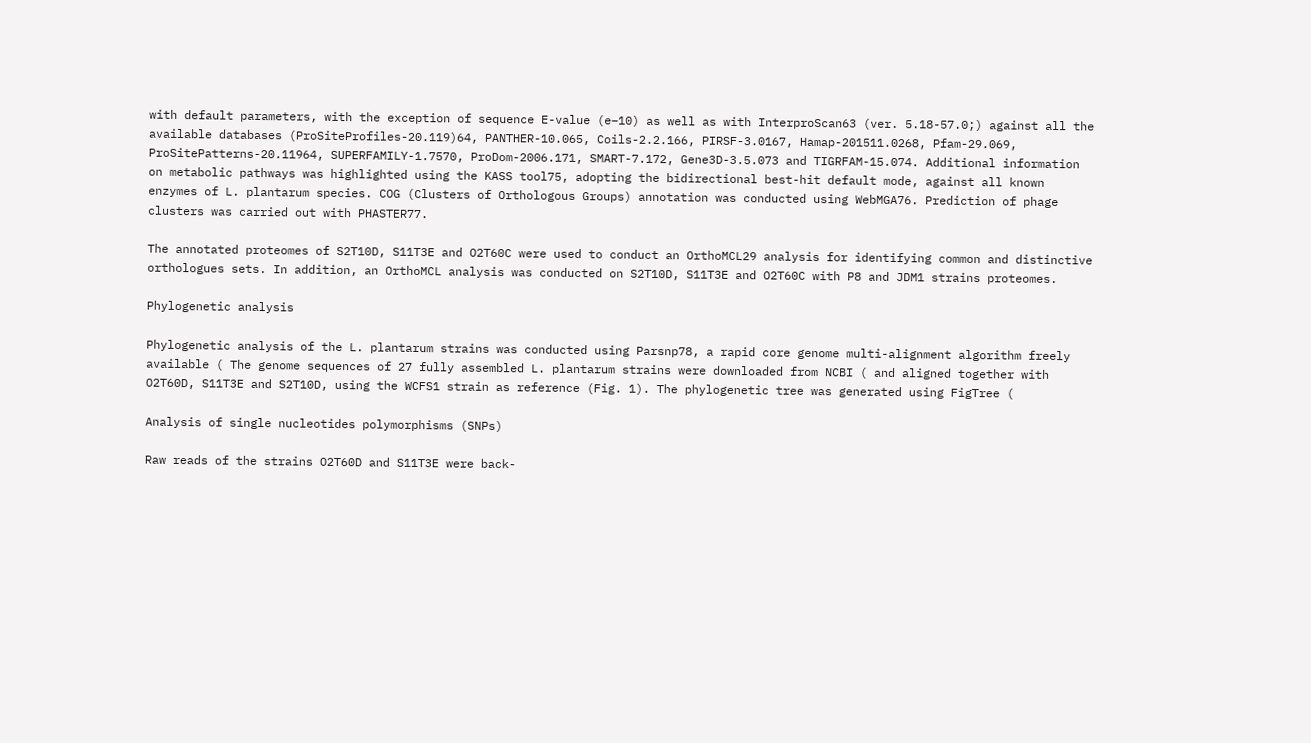with default parameters, with the exception of sequence E-value (e−10) as well as with InterproScan63 (ver. 5.18-57.0;) against all the available databases (ProSiteProfiles-20.119)64, PANTHER-10.065, Coils-2.2.166, PIRSF-3.0167, Hamap-201511.0268, Pfam-29.069, ProSitePatterns-20.11964, SUPERFAMILY-1.7570, ProDom-2006.171, SMART-7.172, Gene3D-3.5.073 and TIGRFAM-15.074. Additional information on metabolic pathways was highlighted using the KASS tool75, adopting the bidirectional best-hit default mode, against all known enzymes of L. plantarum species. COG (Clusters of Orthologous Groups) annotation was conducted using WebMGA76. Prediction of phage clusters was carried out with PHASTER77.

The annotated proteomes of S2T10D, S11T3E and O2T60C were used to conduct an OrthoMCL29 analysis for identifying common and distinctive orthologues sets. In addition, an OrthoMCL analysis was conducted on S2T10D, S11T3E and O2T60C with P8 and JDM1 strains proteomes.

Phylogenetic analysis

Phylogenetic analysis of the L. plantarum strains was conducted using Parsnp78, a rapid core genome multi-alignment algorithm freely available ( The genome sequences of 27 fully assembled L. plantarum strains were downloaded from NCBI ( and aligned together with O2T60D, S11T3E and S2T10D, using the WCFS1 strain as reference (Fig. 1). The phylogenetic tree was generated using FigTree (

Analysis of single nucleotides polymorphisms (SNPs)

Raw reads of the strains O2T60D and S11T3E were back-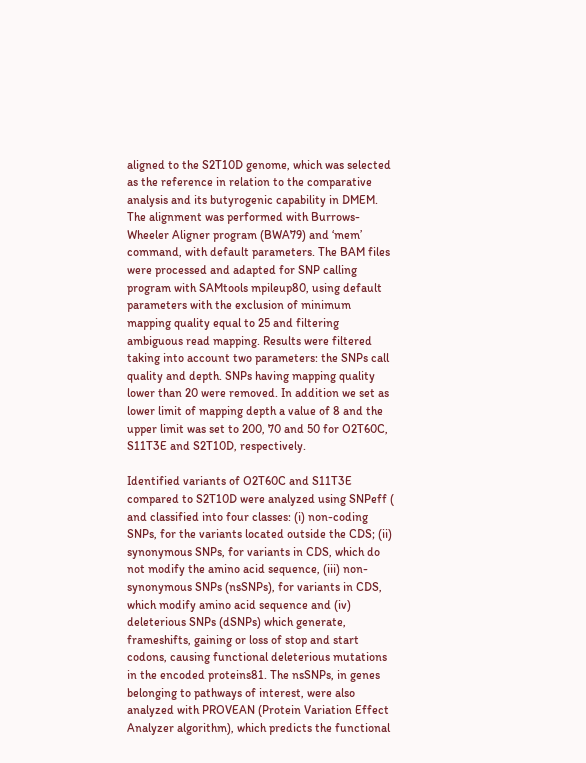aligned to the S2T10D genome, which was selected as the reference in relation to the comparative analysis and its butyrogenic capability in DMEM. The alignment was performed with Burrows-Wheeler Aligner program (BWA79) and ‘mem’ command, with default parameters. The BAM files were processed and adapted for SNP calling program with SAMtools mpileup80, using default parameters with the exclusion of minimum mapping quality equal to 25 and filtering ambiguous read mapping. Results were filtered taking into account two parameters: the SNPs call quality and depth. SNPs having mapping quality lower than 20 were removed. In addition we set as lower limit of mapping depth a value of 8 and the upper limit was set to 200, 70 and 50 for O2T60C, S11T3E and S2T10D, respectively.

Identified variants of O2T60C and S11T3E compared to S2T10D were analyzed using SNPeff ( and classified into four classes: (i) non-coding SNPs, for the variants located outside the CDS; (ii) synonymous SNPs, for variants in CDS, which do not modify the amino acid sequence, (iii) non-synonymous SNPs (nsSNPs), for variants in CDS, which modify amino acid sequence and (iv) deleterious SNPs (dSNPs) which generate, frameshifts, gaining or loss of stop and start codons, causing functional deleterious mutations in the encoded proteins81. The nsSNPs, in genes belonging to pathways of interest, were also analyzed with PROVEAN (Protein Variation Effect Analyzer algorithm), which predicts the functional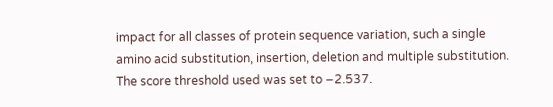impact for all classes of protein sequence variation, such a single amino acid substitution, insertion, deletion and multiple substitution. The score threshold used was set to −2.537.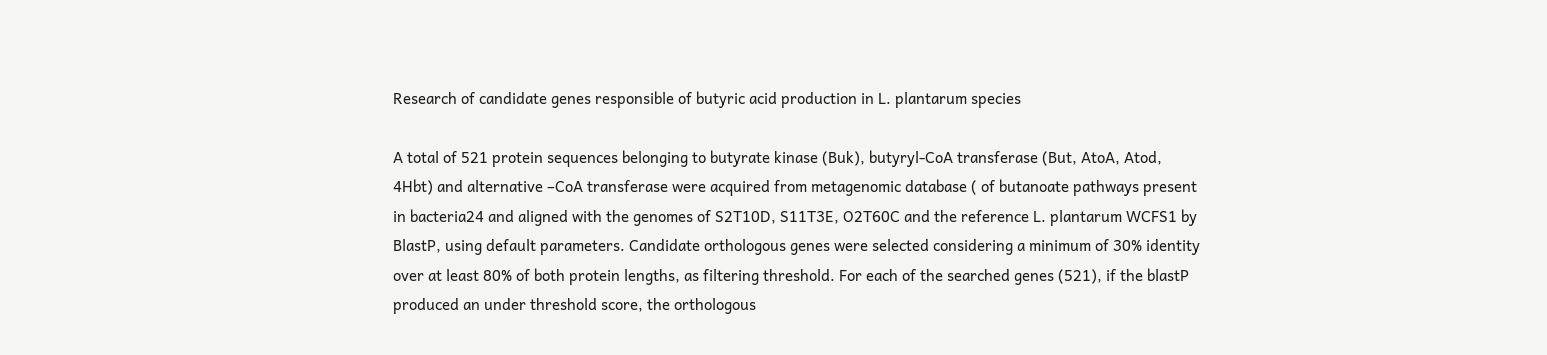Research of candidate genes responsible of butyric acid production in L. plantarum species

A total of 521 protein sequences belonging to butyrate kinase (Buk), butyryl-CoA transferase (But, AtoA, Atod, 4Hbt) and alternative –CoA transferase were acquired from metagenomic database ( of butanoate pathways present in bacteria24 and aligned with the genomes of S2T10D, S11T3E, O2T60C and the reference L. plantarum WCFS1 by BlastP, using default parameters. Candidate orthologous genes were selected considering a minimum of 30% identity over at least 80% of both protein lengths, as filtering threshold. For each of the searched genes (521), if the blastP produced an under threshold score, the orthologous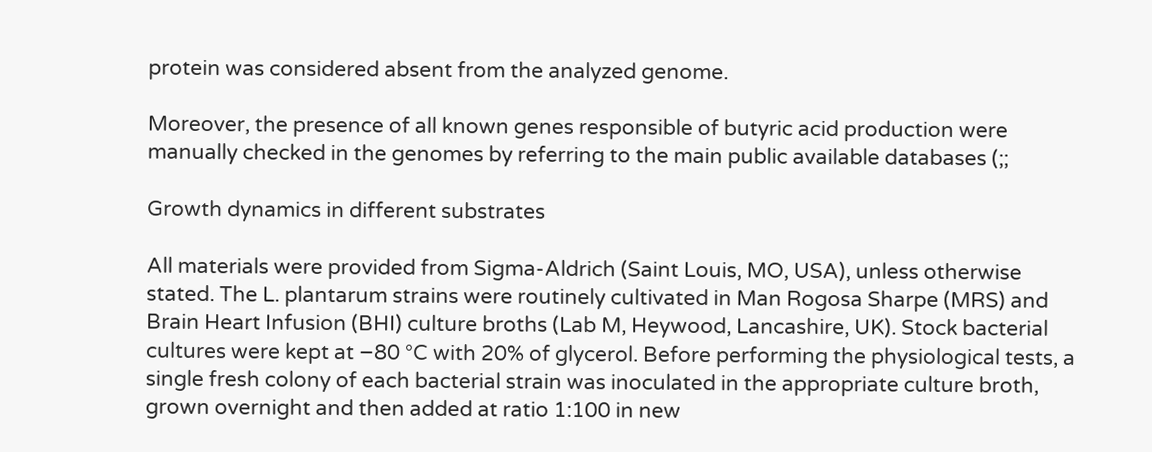protein was considered absent from the analyzed genome.

Moreover, the presence of all known genes responsible of butyric acid production were manually checked in the genomes by referring to the main public available databases (;;

Growth dynamics in different substrates

All materials were provided from Sigma-Aldrich (Saint Louis, MO, USA), unless otherwise stated. The L. plantarum strains were routinely cultivated in Man Rogosa Sharpe (MRS) and Brain Heart Infusion (BHI) culture broths (Lab M, Heywood, Lancashire, UK). Stock bacterial cultures were kept at −80 °C with 20% of glycerol. Before performing the physiological tests, a single fresh colony of each bacterial strain was inoculated in the appropriate culture broth, grown overnight and then added at ratio 1:100 in new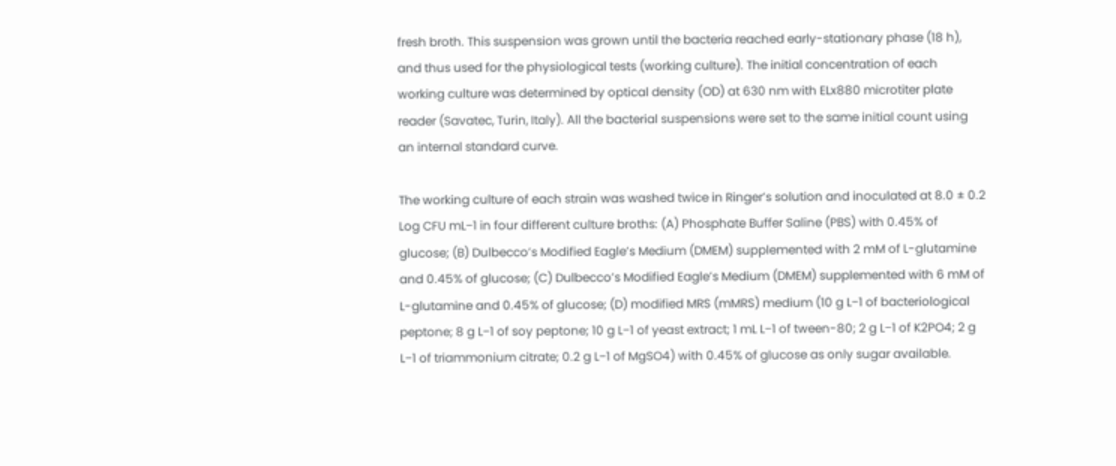fresh broth. This suspension was grown until the bacteria reached early-stationary phase (18 h), and thus used for the physiological tests (working culture). The initial concentration of each working culture was determined by optical density (OD) at 630 nm with ELx880 microtiter plate reader (Savatec, Turin, Italy). All the bacterial suspensions were set to the same initial count using an internal standard curve.

The working culture of each strain was washed twice in Ringer’s solution and inoculated at 8.0 ± 0.2 Log CFU mL−1 in four different culture broths: (A) Phosphate Buffer Saline (PBS) with 0.45% of glucose; (B) Dulbecco’s Modified Eagle’s Medium (DMEM) supplemented with 2 mM of L-glutamine and 0.45% of glucose; (C) Dulbecco’s Modified Eagle’s Medium (DMEM) supplemented with 6 mM of L-glutamine and 0.45% of glucose; (D) modified MRS (mMRS) medium (10 g L−1 of bacteriological peptone; 8 g L−1 of soy peptone; 10 g L−1 of yeast extract; 1 mL L−1 of tween-80; 2 g L−1 of K2PO4; 2 g L−1 of triammonium citrate; 0.2 g L−1 of MgSO4) with 0.45% of glucose as only sugar available.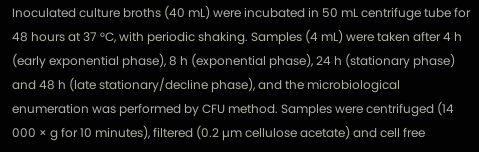Inoculated culture broths (40 mL) were incubated in 50 mL centrifuge tube for 48 hours at 37 °C, with periodic shaking. Samples (4 mL) were taken after 4 h (early exponential phase), 8 h (exponential phase), 24 h (stationary phase) and 48 h (late stationary/decline phase), and the microbiological enumeration was performed by CFU method. Samples were centrifuged (14 000 × g for 10 minutes), filtered (0.2 µm cellulose acetate) and cell free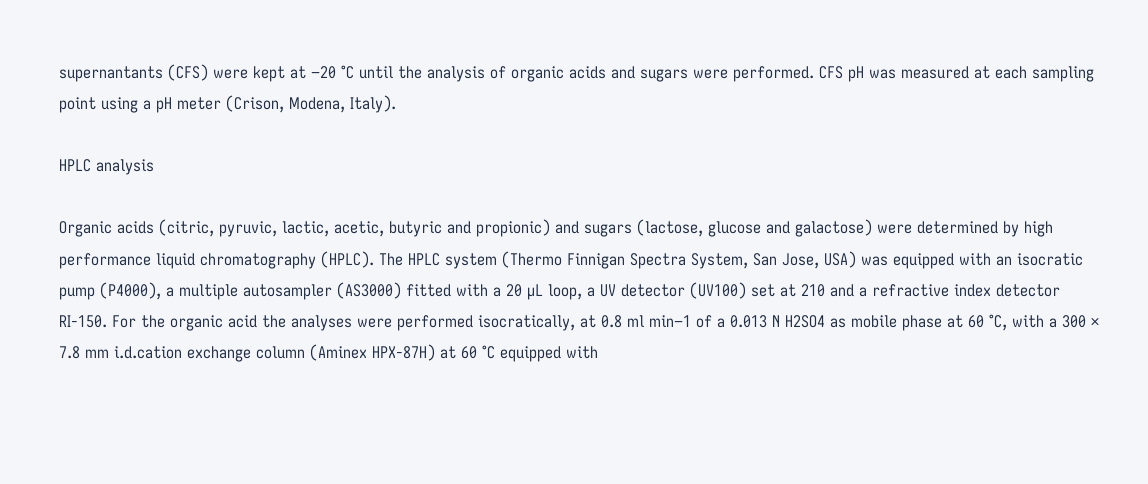supernantants (CFS) were kept at −20 °C until the analysis of organic acids and sugars were performed. CFS pH was measured at each sampling point using a pH meter (Crison, Modena, Italy).

HPLC analysis

Organic acids (citric, pyruvic, lactic, acetic, butyric and propionic) and sugars (lactose, glucose and galactose) were determined by high performance liquid chromatography (HPLC). The HPLC system (Thermo Finnigan Spectra System, San Jose, USA) was equipped with an isocratic pump (P4000), a multiple autosampler (AS3000) fitted with a 20 µL loop, a UV detector (UV100) set at 210 and a refractive index detector RI-150. For the organic acid the analyses were performed isocratically, at 0.8 ml min−1 of a 0.013 N H2SO4 as mobile phase at 60 °C, with a 300 × 7.8 mm i.d.cation exchange column (Aminex HPX-87H) at 60 °C equipped with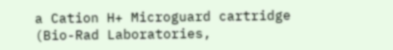a Cation H+ Microguard cartridge (Bio-Rad Laboratories,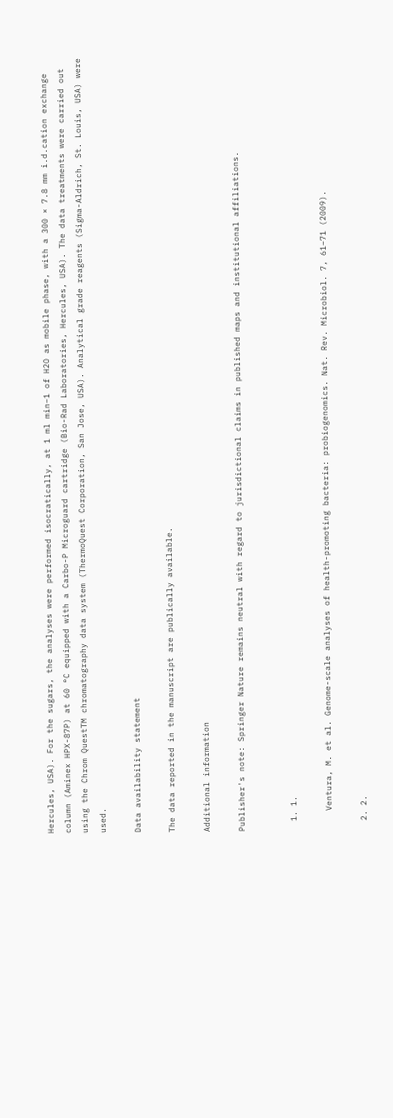Hercules, USA). For the sugars, the analyses were performed isocratically, at 1 ml min−1 of H2O as mobile phase, with a 300 × 7.8 mm i.d.cation exchange column (Aminex HPX-87P) at 60 °C equipped with a Carbo-P Microguard cartridge (Bio-Rad Laboratories, Hercules, USA). The data treatments were carried out using the Chrom QuestTM chromatography data system (ThermoQuest Corporation, San Jose, USA). Analytical grade reagents (Sigma-Aldrich, St. Louis, USA) were used.

Data availability statement

The data reported in the manuscript are publically available.

Additional information

Publisher's note: Springer Nature remains neutral with regard to jurisdictional claims in published maps and institutional affiliations.


  1. 1.

    Ventura, M. et al. Genome-scale analyses of health-promoting bacteria: probiogenomics. Nat. Rev. Microbiol. 7, 61–71 (2009).

  2. 2.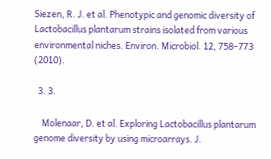Siezen, R. J. et al. Phenotypic and genomic diversity of Lactobacillus plantarum strains isolated from various environmental niches. Environ. Microbiol. 12, 758–773 (2010).

  3. 3.

    Molenaar, D. et al. Exploring Lactobacillus plantarum genome diversity by using microarrays. J.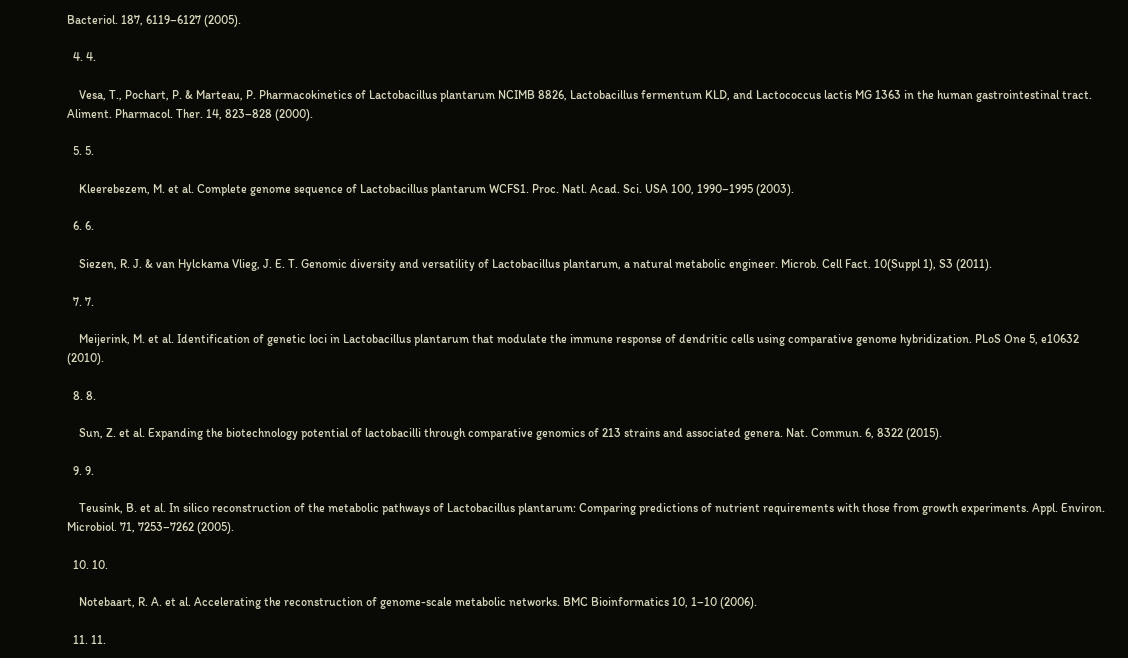Bacteriol. 187, 6119–6127 (2005).

  4. 4.

    Vesa, T., Pochart, P. & Marteau, P. Pharmacokinetics of Lactobacillus plantarum NCIMB 8826, Lactobacillus fermentum KLD, and Lactococcus lactis MG 1363 in the human gastrointestinal tract. Aliment. Pharmacol. Ther. 14, 823–828 (2000).

  5. 5.

    Kleerebezem, M. et al. Complete genome sequence of Lactobacillus plantarum WCFS1. Proc. Natl. Acad. Sci. USA 100, 1990–1995 (2003).

  6. 6.

    Siezen, R. J. & van Hylckama Vlieg, J. E. T. Genomic diversity and versatility of Lactobacillus plantarum, a natural metabolic engineer. Microb. Cell Fact. 10(Suppl 1), S3 (2011).

  7. 7.

    Meijerink, M. et al. Identification of genetic loci in Lactobacillus plantarum that modulate the immune response of dendritic cells using comparative genome hybridization. PLoS One 5, e10632 (2010).

  8. 8.

    Sun, Z. et al. Expanding the biotechnology potential of lactobacilli through comparative genomics of 213 strains and associated genera. Nat. Commun. 6, 8322 (2015).

  9. 9.

    Teusink, B. et al. In silico reconstruction of the metabolic pathways of Lactobacillus plantarum: Comparing predictions of nutrient requirements with those from growth experiments. Appl. Environ. Microbiol. 71, 7253–7262 (2005).

  10. 10.

    Notebaart, R. A. et al. Accelerating the reconstruction of genome-scale metabolic networks. BMC Bioinformatics 10, 1–10 (2006).

  11. 11.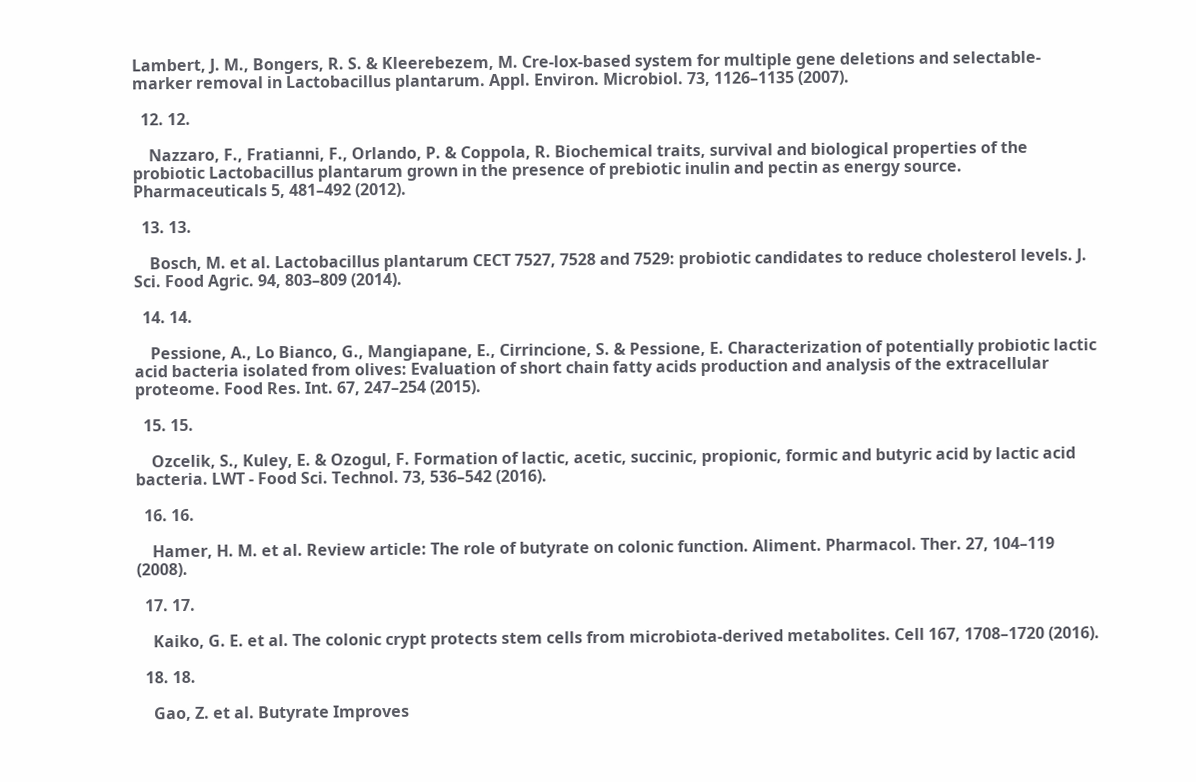Lambert, J. M., Bongers, R. S. & Kleerebezem, M. Cre-lox-based system for multiple gene deletions and selectable-marker removal in Lactobacillus plantarum. Appl. Environ. Microbiol. 73, 1126–1135 (2007).

  12. 12.

    Nazzaro, F., Fratianni, F., Orlando, P. & Coppola, R. Biochemical traits, survival and biological properties of the probiotic Lactobacillus plantarum grown in the presence of prebiotic inulin and pectin as energy source. Pharmaceuticals 5, 481–492 (2012).

  13. 13.

    Bosch, M. et al. Lactobacillus plantarum CECT 7527, 7528 and 7529: probiotic candidates to reduce cholesterol levels. J. Sci. Food Agric. 94, 803–809 (2014).

  14. 14.

    Pessione, A., Lo Bianco, G., Mangiapane, E., Cirrincione, S. & Pessione, E. Characterization of potentially probiotic lactic acid bacteria isolated from olives: Evaluation of short chain fatty acids production and analysis of the extracellular proteome. Food Res. Int. 67, 247–254 (2015).

  15. 15.

    Ozcelik, S., Kuley, E. & Ozogul, F. Formation of lactic, acetic, succinic, propionic, formic and butyric acid by lactic acid bacteria. LWT - Food Sci. Technol. 73, 536–542 (2016).

  16. 16.

    Hamer, H. M. et al. Review article: The role of butyrate on colonic function. Aliment. Pharmacol. Ther. 27, 104–119 (2008).

  17. 17.

    Kaiko, G. E. et al. The colonic crypt protects stem cells from microbiota-derived metabolites. Cell 167, 1708–1720 (2016).

  18. 18.

    Gao, Z. et al. Butyrate Improves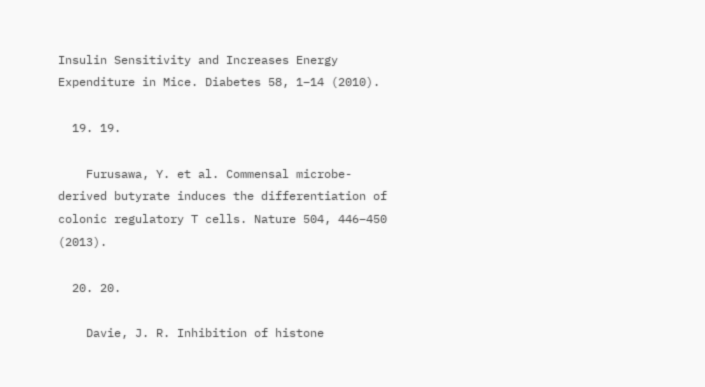Insulin Sensitivity and Increases Energy Expenditure in Mice. Diabetes 58, 1–14 (2010).

  19. 19.

    Furusawa, Y. et al. Commensal microbe-derived butyrate induces the differentiation of colonic regulatory T cells. Nature 504, 446–450 (2013).

  20. 20.

    Davie, J. R. Inhibition of histone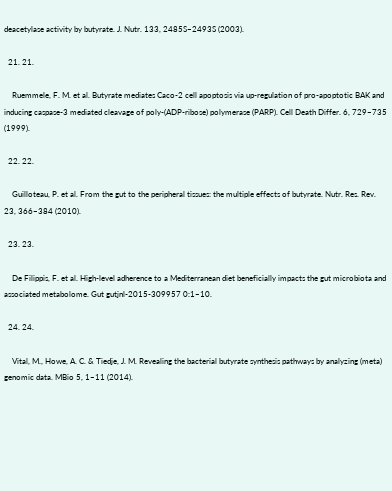deacetylase activity by butyrate. J. Nutr. 133, 2485S–2493S (2003).

  21. 21.

    Ruemmele, F. M. et al. Butyrate mediates Caco-2 cell apoptosis via up-regulation of pro-apoptotic BAK and inducing caspase-3 mediated cleavage of poly-(ADP-ribose) polymerase (PARP). Cell Death Differ. 6, 729–735 (1999).

  22. 22.

    Guilloteau, P. et al. From the gut to the peripheral tissues: the multiple effects of butyrate. Nutr. Res. Rev. 23, 366–384 (2010).

  23. 23.

    De Filippis, F. et al. High-level adherence to a Mediterranean diet beneficially impacts the gut microbiota and associated metabolome. Gut gutjnl-2015-309957 0:1–10.

  24. 24.

    Vital, M., Howe, A. C. & Tiedje, J. M. Revealing the bacterial butyrate synthesis pathways by analyzing (meta) genomic data. MBio 5, 1–11 (2014).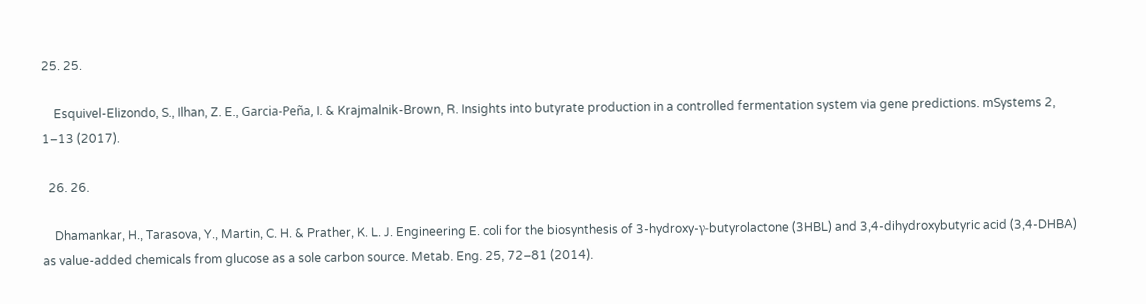25. 25.

    Esquivel-Elizondo, S., Ilhan, Z. E., Garcia-Peña, I. & Krajmalnik-Brown, R. Insights into butyrate production in a controlled fermentation system via gene predictions. mSystems 2, 1–13 (2017).

  26. 26.

    Dhamankar, H., Tarasova, Y., Martin, C. H. & Prather, K. L. J. Engineering E. coli for the biosynthesis of 3-hydroxy-γ-butyrolactone (3HBL) and 3,4-dihydroxybutyric acid (3,4-DHBA) as value-added chemicals from glucose as a sole carbon source. Metab. Eng. 25, 72–81 (2014).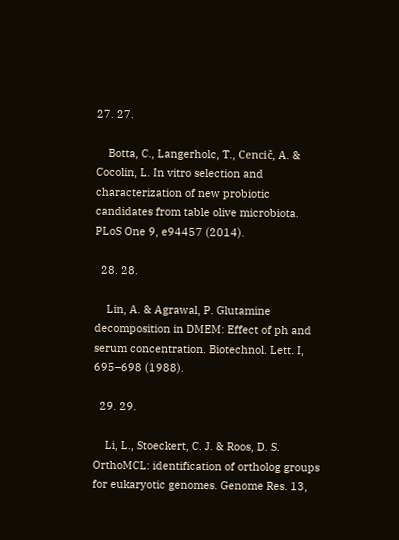27. 27.

    Botta, C., Langerholc, T., Cencič, A. & Cocolin, L. In vitro selection and characterization of new probiotic candidates from table olive microbiota. PLoS One 9, e94457 (2014).

  28. 28.

    Lin, A. & Agrawal, P. Glutamine decomposition in DMEM: Effect of ph and serum concentration. Biotechnol. Lett. I, 695–698 (1988).

  29. 29.

    Li, L., Stoeckert, C. J. & Roos, D. S. OrthoMCL: identification of ortholog groups for eukaryotic genomes. Genome Res. 13,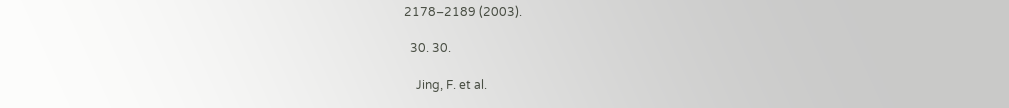2178–2189 (2003).

  30. 30.

    Jing, F. et al.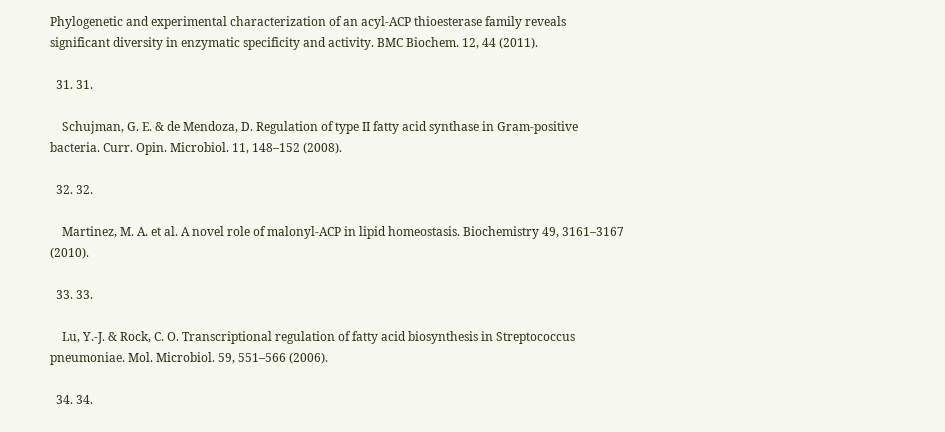Phylogenetic and experimental characterization of an acyl-ACP thioesterase family reveals significant diversity in enzymatic specificity and activity. BMC Biochem. 12, 44 (2011).

  31. 31.

    Schujman, G. E. & de Mendoza, D. Regulation of type II fatty acid synthase in Gram-positive bacteria. Curr. Opin. Microbiol. 11, 148–152 (2008).

  32. 32.

    Martinez, M. A. et al. A novel role of malonyl-ACP in lipid homeostasis. Biochemistry 49, 3161–3167 (2010).

  33. 33.

    Lu, Y.-J. & Rock, C. O. Transcriptional regulation of fatty acid biosynthesis in Streptococcus pneumoniae. Mol. Microbiol. 59, 551–566 (2006).

  34. 34.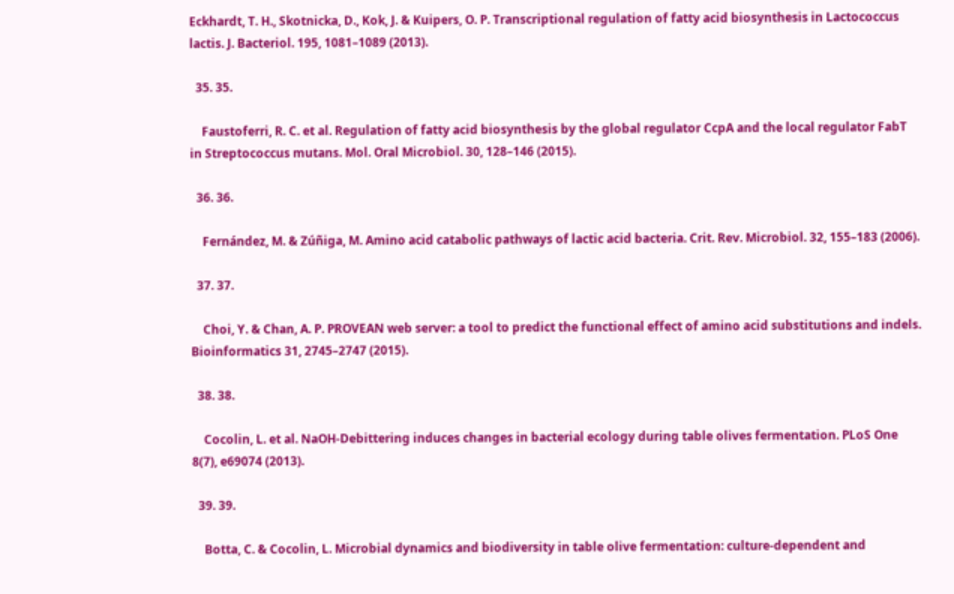Eckhardt, T. H., Skotnicka, D., Kok, J. & Kuipers, O. P. Transcriptional regulation of fatty acid biosynthesis in Lactococcus lactis. J. Bacteriol. 195, 1081–1089 (2013).

  35. 35.

    Faustoferri, R. C. et al. Regulation of fatty acid biosynthesis by the global regulator CcpA and the local regulator FabT in Streptococcus mutans. Mol. Oral Microbiol. 30, 128–146 (2015).

  36. 36.

    Fernández, M. & Zúñiga, M. Amino acid catabolic pathways of lactic acid bacteria. Crit. Rev. Microbiol. 32, 155–183 (2006).

  37. 37.

    Choi, Y. & Chan, A. P. PROVEAN web server: a tool to predict the functional effect of amino acid substitutions and indels. Bioinformatics 31, 2745–2747 (2015).

  38. 38.

    Cocolin, L. et al. NaOH-Debittering induces changes in bacterial ecology during table olives fermentation. PLoS One 8(7), e69074 (2013).

  39. 39.

    Botta, C. & Cocolin, L. Microbial dynamics and biodiversity in table olive fermentation: culture-dependent and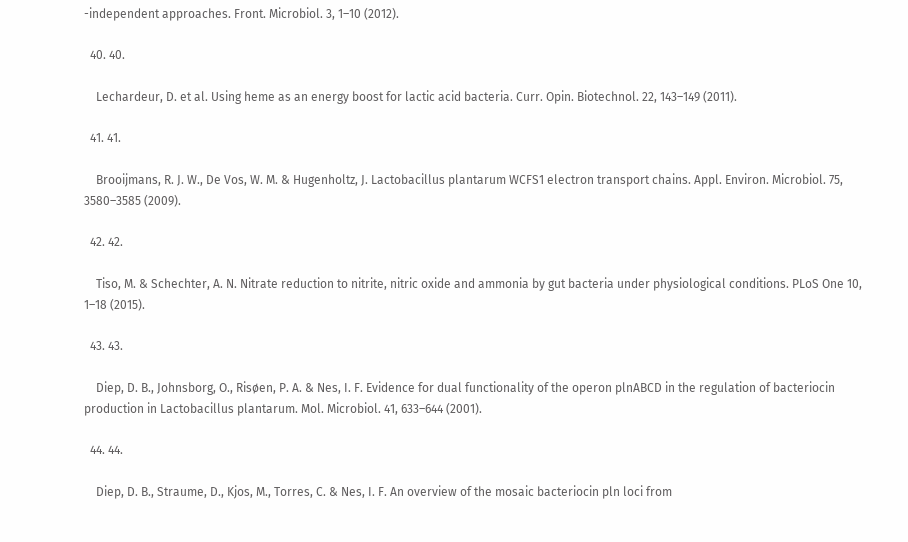-independent approaches. Front. Microbiol. 3, 1–10 (2012).

  40. 40.

    Lechardeur, D. et al. Using heme as an energy boost for lactic acid bacteria. Curr. Opin. Biotechnol. 22, 143–149 (2011).

  41. 41.

    Brooijmans, R. J. W., De Vos, W. M. & Hugenholtz, J. Lactobacillus plantarum WCFS1 electron transport chains. Appl. Environ. Microbiol. 75, 3580–3585 (2009).

  42. 42.

    Tiso, M. & Schechter, A. N. Nitrate reduction to nitrite, nitric oxide and ammonia by gut bacteria under physiological conditions. PLoS One 10, 1–18 (2015).

  43. 43.

    Diep, D. B., Johnsborg, O., Risøen, P. A. & Nes, I. F. Evidence for dual functionality of the operon plnABCD in the regulation of bacteriocin production in Lactobacillus plantarum. Mol. Microbiol. 41, 633–644 (2001).

  44. 44.

    Diep, D. B., Straume, D., Kjos, M., Torres, C. & Nes, I. F. An overview of the mosaic bacteriocin pln loci from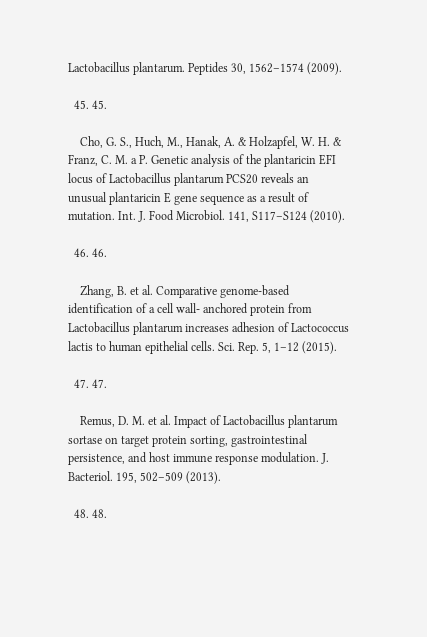Lactobacillus plantarum. Peptides 30, 1562–1574 (2009).

  45. 45.

    Cho, G. S., Huch, M., Hanak, A. & Holzapfel, W. H. & Franz, C. M. a P. Genetic analysis of the plantaricin EFI locus of Lactobacillus plantarum PCS20 reveals an unusual plantaricin E gene sequence as a result of mutation. Int. J. Food Microbiol. 141, S117–S124 (2010).

  46. 46.

    Zhang, B. et al. Comparative genome-based identification of a cell wall- anchored protein from Lactobacillus plantarum increases adhesion of Lactococcus lactis to human epithelial cells. Sci. Rep. 5, 1–12 (2015).

  47. 47.

    Remus, D. M. et al. Impact of Lactobacillus plantarum sortase on target protein sorting, gastrointestinal persistence, and host immune response modulation. J. Bacteriol. 195, 502–509 (2013).

  48. 48.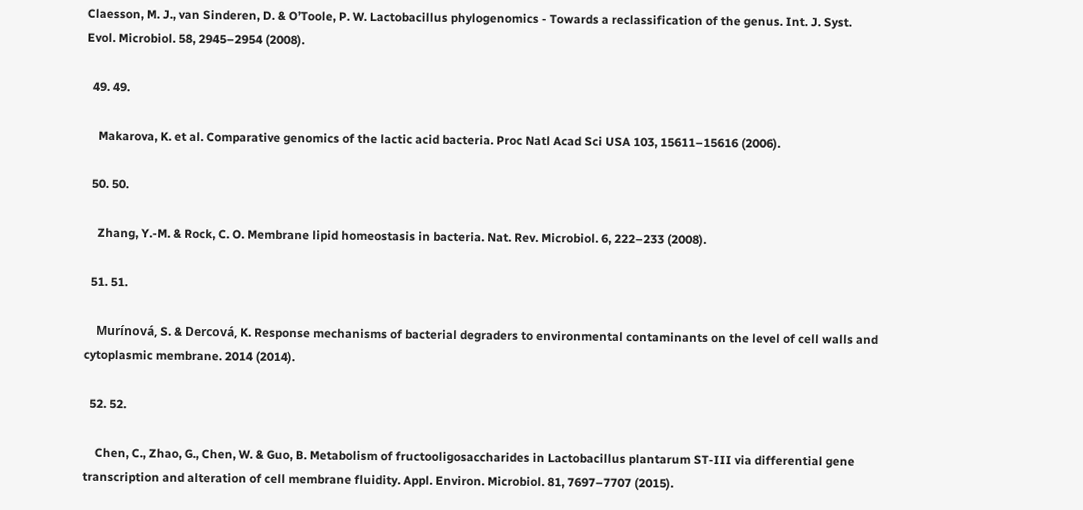Claesson, M. J., van Sinderen, D. & O’Toole, P. W. Lactobacillus phylogenomics - Towards a reclassification of the genus. Int. J. Syst. Evol. Microbiol. 58, 2945–2954 (2008).

  49. 49.

    Makarova, K. et al. Comparative genomics of the lactic acid bacteria. Proc Natl Acad Sci USA 103, 15611–15616 (2006).

  50. 50.

    Zhang, Y.-M. & Rock, C. O. Membrane lipid homeostasis in bacteria. Nat. Rev. Microbiol. 6, 222–233 (2008).

  51. 51.

    Murínová, S. & Dercová, K. Response mechanisms of bacterial degraders to environmental contaminants on the level of cell walls and cytoplasmic membrane. 2014 (2014).

  52. 52.

    Chen, C., Zhao, G., Chen, W. & Guo, B. Metabolism of fructooligosaccharides in Lactobacillus plantarum ST-III via differential gene transcription and alteration of cell membrane fluidity. Appl. Environ. Microbiol. 81, 7697–7707 (2015).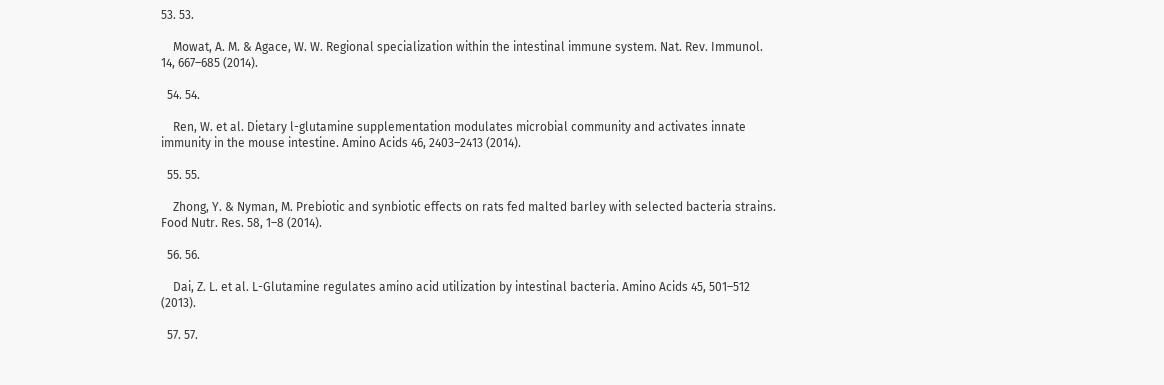53. 53.

    Mowat, A. M. & Agace, W. W. Regional specialization within the intestinal immune system. Nat. Rev. Immunol. 14, 667–685 (2014).

  54. 54.

    Ren, W. et al. Dietary l-glutamine supplementation modulates microbial community and activates innate immunity in the mouse intestine. Amino Acids 46, 2403–2413 (2014).

  55. 55.

    Zhong, Y. & Nyman, M. Prebiotic and synbiotic effects on rats fed malted barley with selected bacteria strains. Food Nutr. Res. 58, 1–8 (2014).

  56. 56.

    Dai, Z. L. et al. L-Glutamine regulates amino acid utilization by intestinal bacteria. Amino Acids 45, 501–512 (2013).

  57. 57.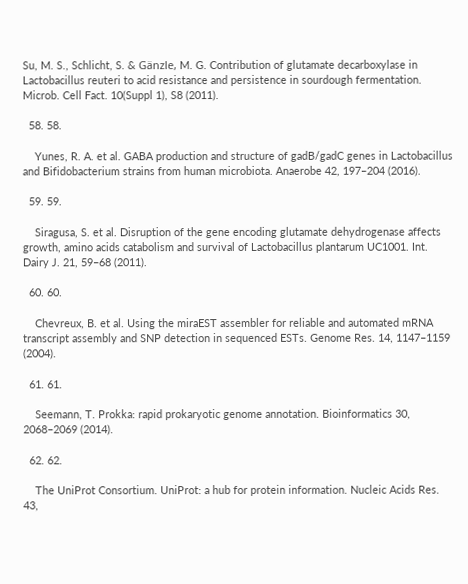Su, M. S., Schlicht, S. & Gänzle, M. G. Contribution of glutamate decarboxylase in Lactobacillus reuteri to acid resistance and persistence in sourdough fermentation. Microb. Cell Fact. 10(Suppl 1), S8 (2011).

  58. 58.

    Yunes, R. A. et al. GABA production and structure of gadB/gadC genes in Lactobacillus and Bifidobacterium strains from human microbiota. Anaerobe 42, 197–204 (2016).

  59. 59.

    Siragusa, S. et al. Disruption of the gene encoding glutamate dehydrogenase affects growth, amino acids catabolism and survival of Lactobacillus plantarum UC1001. Int. Dairy J. 21, 59–68 (2011).

  60. 60.

    Chevreux, B. et al. Using the miraEST assembler for reliable and automated mRNA transcript assembly and SNP detection in sequenced ESTs. Genome Res. 14, 1147–1159 (2004).

  61. 61.

    Seemann, T. Prokka: rapid prokaryotic genome annotation. Bioinformatics 30, 2068–2069 (2014).

  62. 62.

    The UniProt Consortium. UniProt: a hub for protein information. Nucleic Acids Res. 43,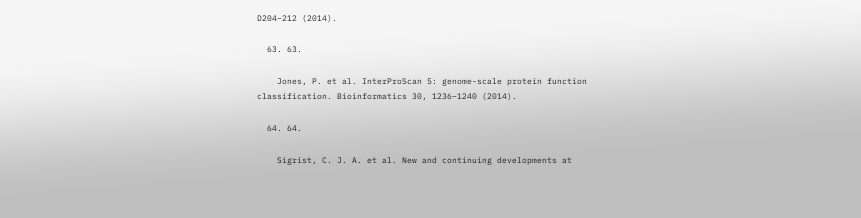D204–212 (2014).

  63. 63.

    Jones, P. et al. InterProScan 5: genome-scale protein function classification. Bioinformatics 30, 1236–1240 (2014).

  64. 64.

    Sigrist, C. J. A. et al. New and continuing developments at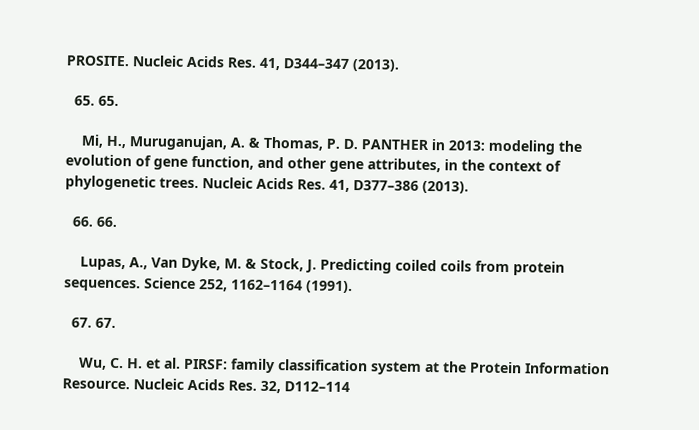PROSITE. Nucleic Acids Res. 41, D344–347 (2013).

  65. 65.

    Mi, H., Muruganujan, A. & Thomas, P. D. PANTHER in 2013: modeling the evolution of gene function, and other gene attributes, in the context of phylogenetic trees. Nucleic Acids Res. 41, D377–386 (2013).

  66. 66.

    Lupas, A., Van Dyke, M. & Stock, J. Predicting coiled coils from protein sequences. Science 252, 1162–1164 (1991).

  67. 67.

    Wu, C. H. et al. PIRSF: family classification system at the Protein Information Resource. Nucleic Acids Res. 32, D112–114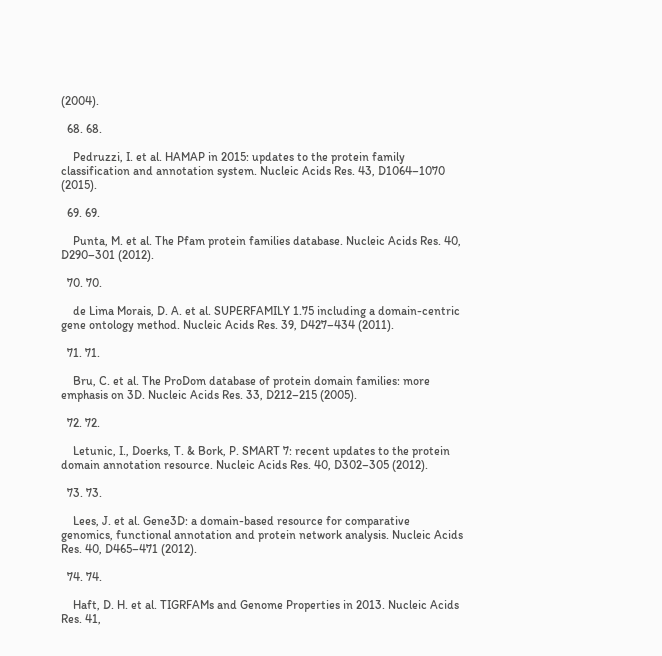(2004).

  68. 68.

    Pedruzzi, I. et al. HAMAP in 2015: updates to the protein family classification and annotation system. Nucleic Acids Res. 43, D1064–1070 (2015).

  69. 69.

    Punta, M. et al. The Pfam protein families database. Nucleic Acids Res. 40, D290–301 (2012).

  70. 70.

    de Lima Morais, D. A. et al. SUPERFAMILY 1.75 including a domain-centric gene ontology method. Nucleic Acids Res. 39, D427–434 (2011).

  71. 71.

    Bru, C. et al. The ProDom database of protein domain families: more emphasis on 3D. Nucleic Acids Res. 33, D212–215 (2005).

  72. 72.

    Letunic, I., Doerks, T. & Bork, P. SMART 7: recent updates to the protein domain annotation resource. Nucleic Acids Res. 40, D302–305 (2012).

  73. 73.

    Lees, J. et al. Gene3D: a domain-based resource for comparative genomics, functional annotation and protein network analysis. Nucleic Acids Res. 40, D465–471 (2012).

  74. 74.

    Haft, D. H. et al. TIGRFAMs and Genome Properties in 2013. Nucleic Acids Res. 41,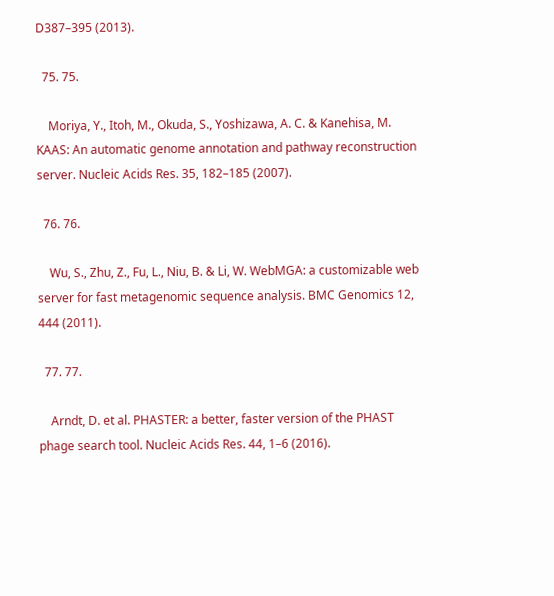D387–395 (2013).

  75. 75.

    Moriya, Y., Itoh, M., Okuda, S., Yoshizawa, A. C. & Kanehisa, M. KAAS: An automatic genome annotation and pathway reconstruction server. Nucleic Acids Res. 35, 182–185 (2007).

  76. 76.

    Wu, S., Zhu, Z., Fu, L., Niu, B. & Li, W. WebMGA: a customizable web server for fast metagenomic sequence analysis. BMC Genomics 12, 444 (2011).

  77. 77.

    Arndt, D. et al. PHASTER: a better, faster version of the PHAST phage search tool. Nucleic Acids Res. 44, 1–6 (2016).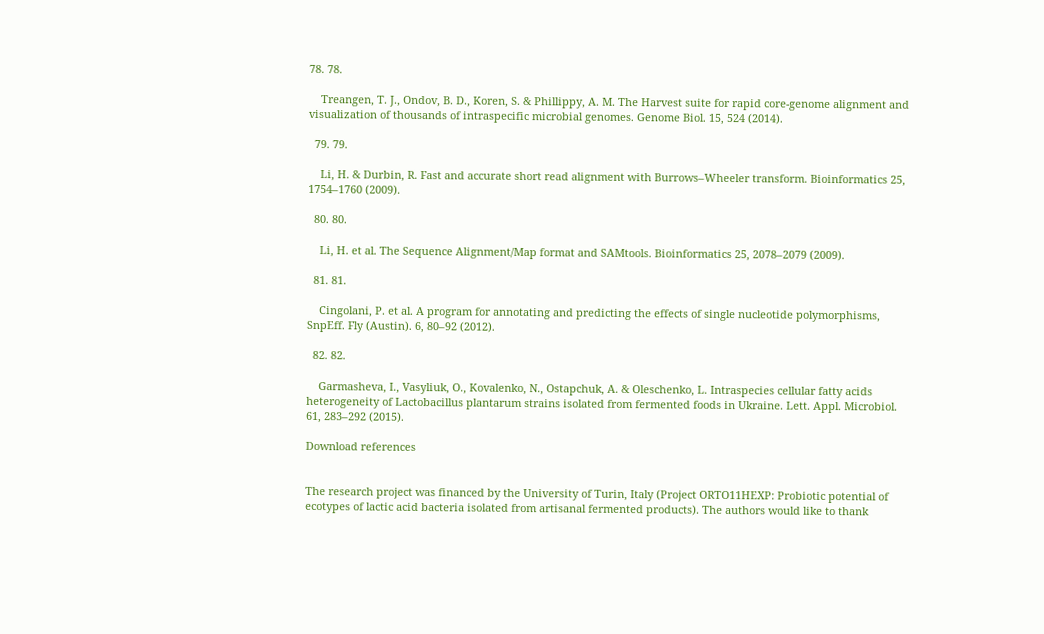78. 78.

    Treangen, T. J., Ondov, B. D., Koren, S. & Phillippy, A. M. The Harvest suite for rapid core-genome alignment and visualization of thousands of intraspecific microbial genomes. Genome Biol. 15, 524 (2014).

  79. 79.

    Li, H. & Durbin, R. Fast and accurate short read alignment with Burrows–Wheeler transform. Bioinformatics 25, 1754–1760 (2009).

  80. 80.

    Li, H. et al. The Sequence Alignment/Map format and SAMtools. Bioinformatics 25, 2078–2079 (2009).

  81. 81.

    Cingolani, P. et al. A program for annotating and predicting the effects of single nucleotide polymorphisms, SnpEff. Fly (Austin). 6, 80–92 (2012).

  82. 82.

    Garmasheva, I., Vasyliuk, O., Kovalenko, N., Ostapchuk, A. & Oleschenko, L. Intraspecies cellular fatty acids heterogeneity of Lactobacillus plantarum strains isolated from fermented foods in Ukraine. Lett. Appl. Microbiol. 61, 283–292 (2015).

Download references


The research project was financed by the University of Turin, Italy (Project ORTO11HEXP: Probiotic potential of ecotypes of lactic acid bacteria isolated from artisanal fermented products). The authors would like to thank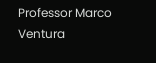Professor Marco Ventura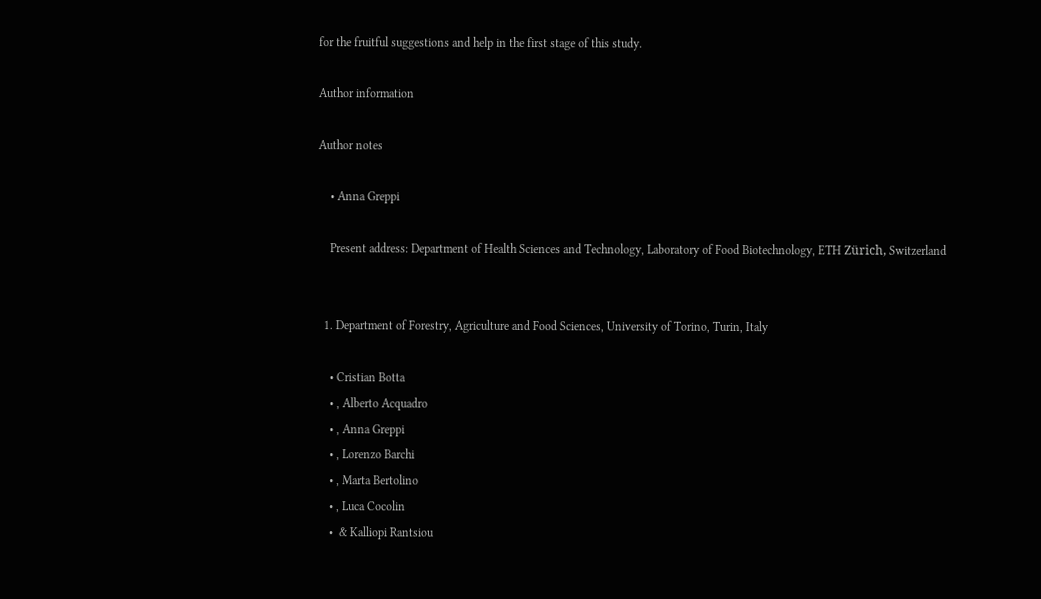for the fruitful suggestions and help in the first stage of this study.

Author information

Author notes

    • Anna Greppi

    Present address: Department of Health Sciences and Technology, Laboratory of Food Biotechnology, ETH Zürich, Switzerland


  1. Department of Forestry, Agriculture and Food Sciences, University of Torino, Turin, Italy

    • Cristian Botta
    • , Alberto Acquadro
    • , Anna Greppi
    • , Lorenzo Barchi
    • , Marta Bertolino
    • , Luca Cocolin
    •  & Kalliopi Rantsiou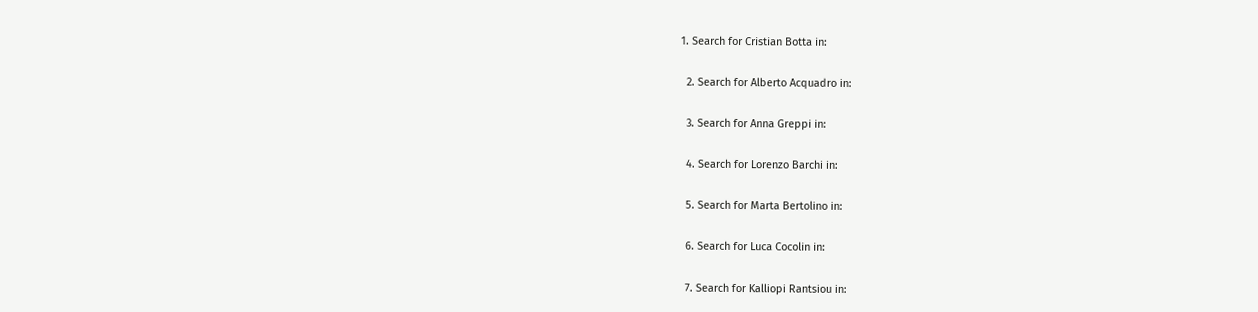1. Search for Cristian Botta in:

  2. Search for Alberto Acquadro in:

  3. Search for Anna Greppi in:

  4. Search for Lorenzo Barchi in:

  5. Search for Marta Bertolino in:

  6. Search for Luca Cocolin in:

  7. Search for Kalliopi Rantsiou in: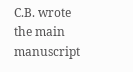C.B. wrote the main manuscript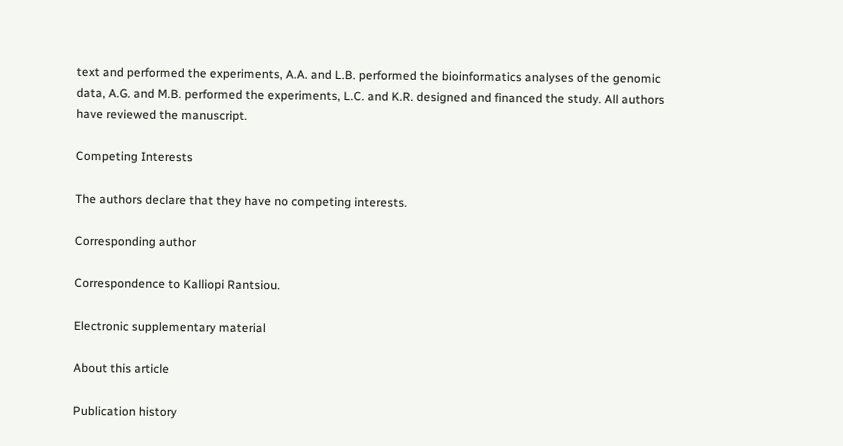text and performed the experiments, A.A. and L.B. performed the bioinformatics analyses of the genomic data, A.G. and M.B. performed the experiments, L.C. and K.R. designed and financed the study. All authors have reviewed the manuscript.

Competing Interests

The authors declare that they have no competing interests.

Corresponding author

Correspondence to Kalliopi Rantsiou.

Electronic supplementary material

About this article

Publication history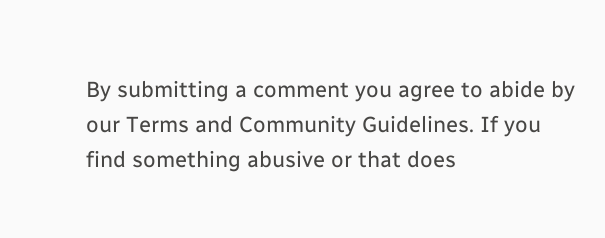By submitting a comment you agree to abide by our Terms and Community Guidelines. If you find something abusive or that does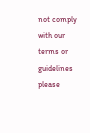not comply with our terms or guidelines please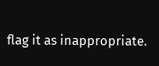flag it as inappropriate.